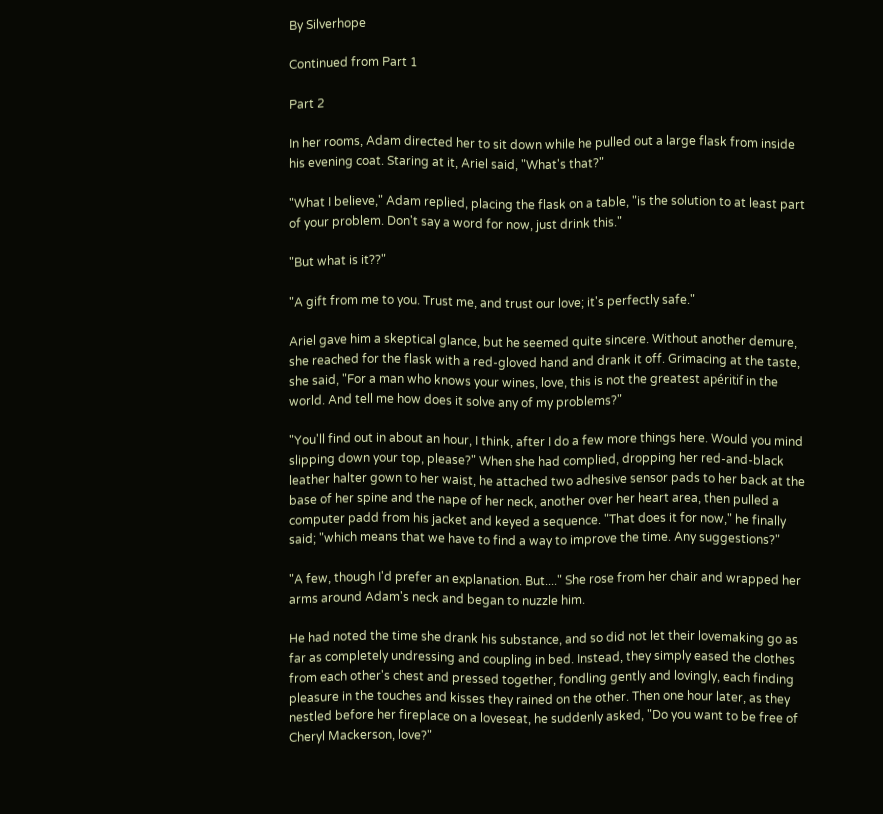By Silverhope

Continued from Part 1

Part 2

In her rooms, Adam directed her to sit down while he pulled out a large flask from inside his evening coat. Staring at it, Ariel said, "What's that?"

"What I believe," Adam replied, placing the flask on a table, "is the solution to at least part of your problem. Don't say a word for now, just drink this."

"But what is it??"

"A gift from me to you. Trust me, and trust our love; it's perfectly safe."

Ariel gave him a skeptical glance, but he seemed quite sincere. Without another demure, she reached for the flask with a red-gloved hand and drank it off. Grimacing at the taste, she said, "For a man who knows your wines, love, this is not the greatest apéritif in the world. And tell me how does it solve any of my problems?"

"You'll find out in about an hour, I think, after I do a few more things here. Would you mind slipping down your top, please?" When she had complied, dropping her red-and-black leather halter gown to her waist, he attached two adhesive sensor pads to her back at the base of her spine and the nape of her neck, another over her heart area, then pulled a computer padd from his jacket and keyed a sequence. "That does it for now," he finally said; "which means that we have to find a way to improve the time. Any suggestions?"

"A few, though I'd prefer an explanation. But...." She rose from her chair and wrapped her arms around Adam's neck and began to nuzzle him.

He had noted the time she drank his substance, and so did not let their lovemaking go as far as completely undressing and coupling in bed. Instead, they simply eased the clothes from each other's chest and pressed together, fondling gently and lovingly, each finding pleasure in the touches and kisses they rained on the other. Then one hour later, as they nestled before her fireplace on a loveseat, he suddenly asked, "Do you want to be free of Cheryl Mackerson, love?"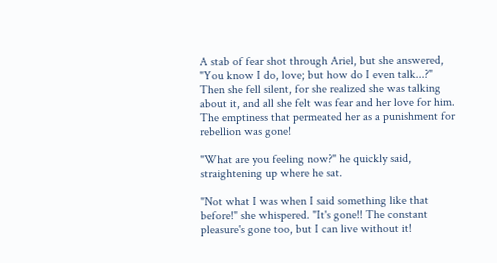A stab of fear shot through Ariel, but she answered, "You know I do, love; but how do I even talk...?" Then she fell silent, for she realized she was talking about it, and all she felt was fear and her love for him. The emptiness that permeated her as a punishment for rebellion was gone!

"What are you feeling now?" he quickly said, straightening up where he sat.

"Not what I was when I said something like that before!" she whispered. "It's gone!! The constant pleasure's gone too, but I can live without it!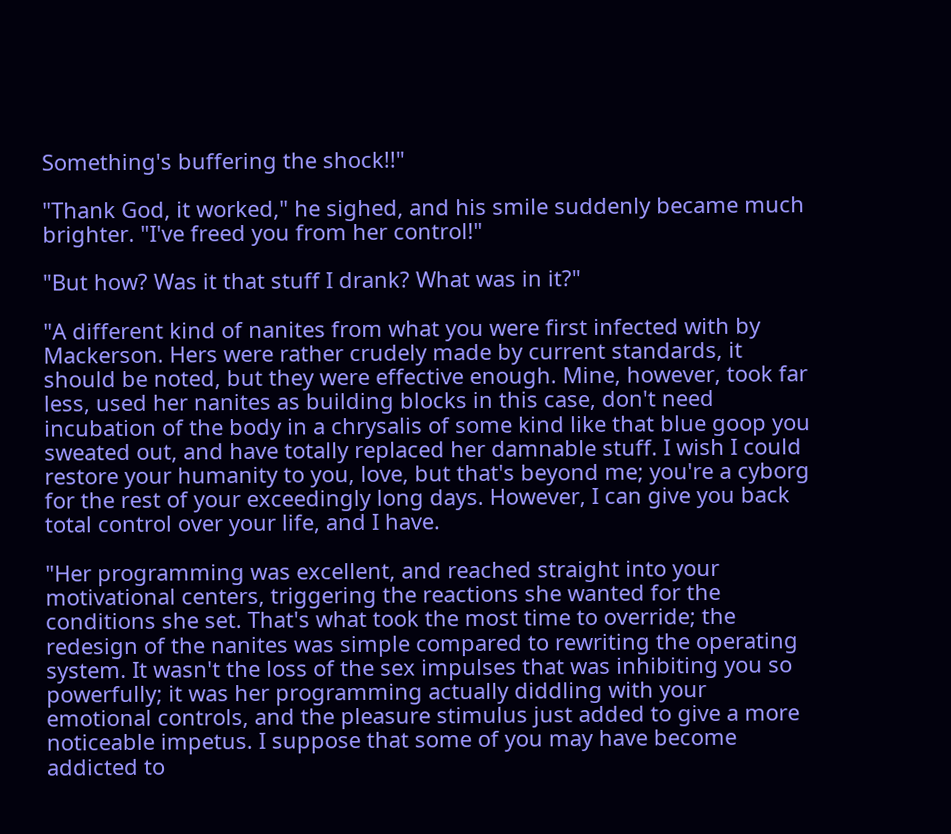Something's buffering the shock!!"

"Thank God, it worked," he sighed, and his smile suddenly became much brighter. "I've freed you from her control!"

"But how? Was it that stuff I drank? What was in it?"

"A different kind of nanites from what you were first infected with by Mackerson. Hers were rather crudely made by current standards, it should be noted, but they were effective enough. Mine, however, took far less, used her nanites as building blocks in this case, don't need incubation of the body in a chrysalis of some kind like that blue goop you sweated out, and have totally replaced her damnable stuff. I wish I could restore your humanity to you, love, but that's beyond me; you're a cyborg for the rest of your exceedingly long days. However, I can give you back total control over your life, and I have.

"Her programming was excellent, and reached straight into your motivational centers, triggering the reactions she wanted for the conditions she set. That's what took the most time to override; the redesign of the nanites was simple compared to rewriting the operating system. It wasn't the loss of the sex impulses that was inhibiting you so powerfully; it was her programming actually diddling with your emotional controls, and the pleasure stimulus just added to give a more noticeable impetus. I suppose that some of you may have become addicted to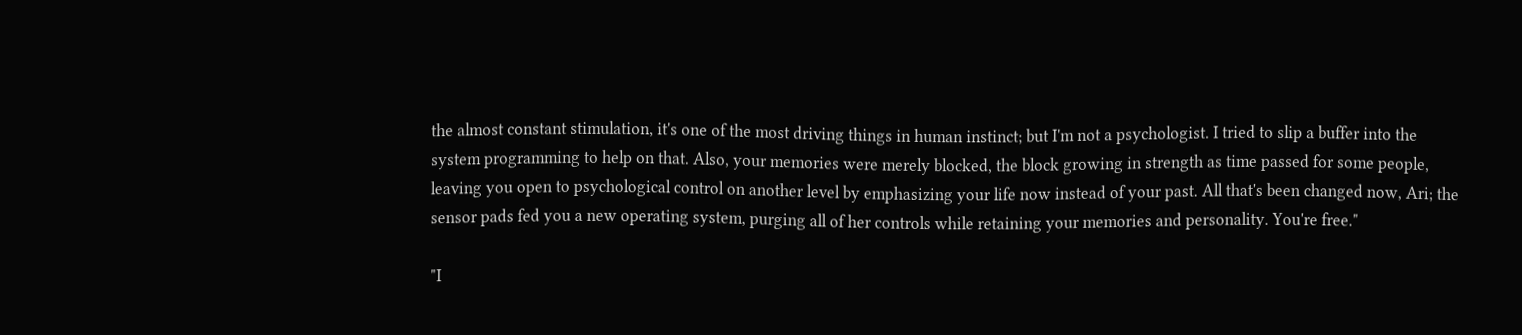the almost constant stimulation, it's one of the most driving things in human instinct; but I'm not a psychologist. I tried to slip a buffer into the system programming to help on that. Also, your memories were merely blocked, the block growing in strength as time passed for some people, leaving you open to psychological control on another level by emphasizing your life now instead of your past. All that's been changed now, Ari; the sensor pads fed you a new operating system, purging all of her controls while retaining your memories and personality. You're free."

"I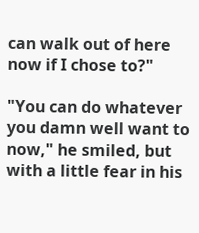can walk out of here now if I chose to?"

"You can do whatever you damn well want to now," he smiled, but with a little fear in his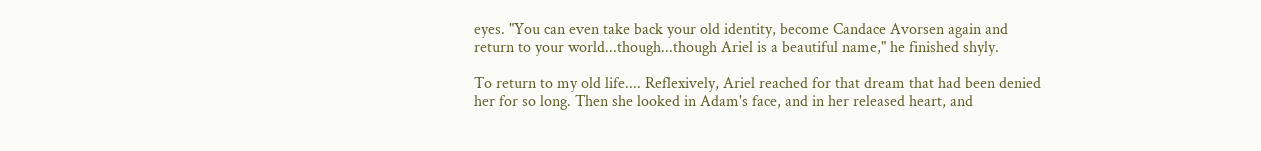eyes. "You can even take back your old identity, become Candace Avorsen again and return to your world...though...though Ariel is a beautiful name," he finished shyly.

To return to my old life.... Reflexively, Ariel reached for that dream that had been denied her for so long. Then she looked in Adam's face, and in her released heart, and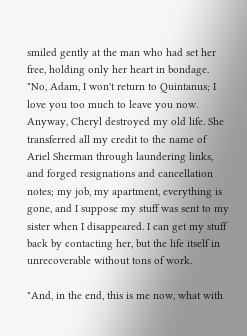smiled gently at the man who had set her free, holding only her heart in bondage. "No, Adam, I won't return to Quintanus; I love you too much to leave you now. Anyway, Cheryl destroyed my old life. She transferred all my credit to the name of Ariel Sherman through laundering links, and forged resignations and cancellation notes; my job, my apartment, everything is gone, and I suppose my stuff was sent to my sister when I disappeared. I can get my stuff back by contacting her, but the life itself in unrecoverable without tons of work.

"And, in the end, this is me now, what with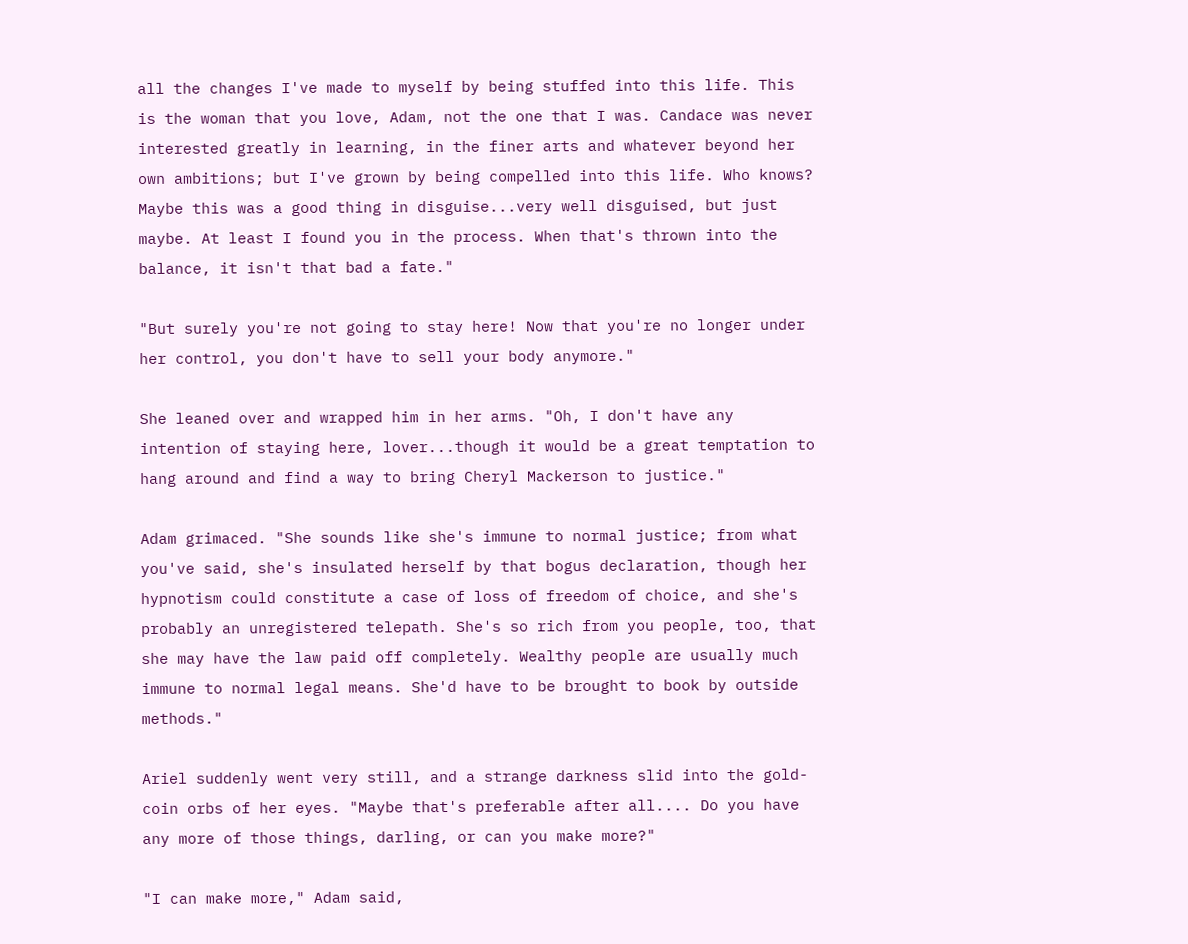all the changes I've made to myself by being stuffed into this life. This is the woman that you love, Adam, not the one that I was. Candace was never interested greatly in learning, in the finer arts and whatever beyond her own ambitions; but I've grown by being compelled into this life. Who knows? Maybe this was a good thing in disguise...very well disguised, but just maybe. At least I found you in the process. When that's thrown into the balance, it isn't that bad a fate."

"But surely you're not going to stay here! Now that you're no longer under her control, you don't have to sell your body anymore."

She leaned over and wrapped him in her arms. "Oh, I don't have any intention of staying here, lover...though it would be a great temptation to hang around and find a way to bring Cheryl Mackerson to justice."

Adam grimaced. "She sounds like she's immune to normal justice; from what you've said, she's insulated herself by that bogus declaration, though her hypnotism could constitute a case of loss of freedom of choice, and she's probably an unregistered telepath. She's so rich from you people, too, that she may have the law paid off completely. Wealthy people are usually much immune to normal legal means. She'd have to be brought to book by outside methods."

Ariel suddenly went very still, and a strange darkness slid into the gold-coin orbs of her eyes. "Maybe that's preferable after all.... Do you have any more of those things, darling, or can you make more?"

"I can make more," Adam said,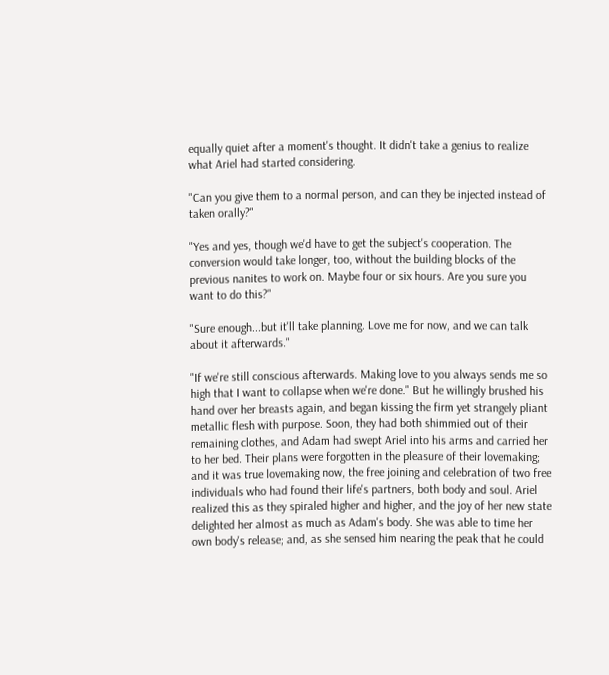equally quiet after a moment's thought. It didn't take a genius to realize what Ariel had started considering.

"Can you give them to a normal person, and can they be injected instead of taken orally?"

"Yes and yes, though we'd have to get the subject's cooperation. The conversion would take longer, too, without the building blocks of the previous nanites to work on. Maybe four or six hours. Are you sure you want to do this?"

"Sure enough...but it'll take planning. Love me for now, and we can talk about it afterwards."

"If we're still conscious afterwards. Making love to you always sends me so high that I want to collapse when we're done." But he willingly brushed his hand over her breasts again, and began kissing the firm yet strangely pliant metallic flesh with purpose. Soon, they had both shimmied out of their remaining clothes, and Adam had swept Ariel into his arms and carried her to her bed. Their plans were forgotten in the pleasure of their lovemaking; and it was true lovemaking now, the free joining and celebration of two free individuals who had found their life's partners, both body and soul. Ariel realized this as they spiraled higher and higher, and the joy of her new state delighted her almost as much as Adam's body. She was able to time her own body's release; and, as she sensed him nearing the peak that he could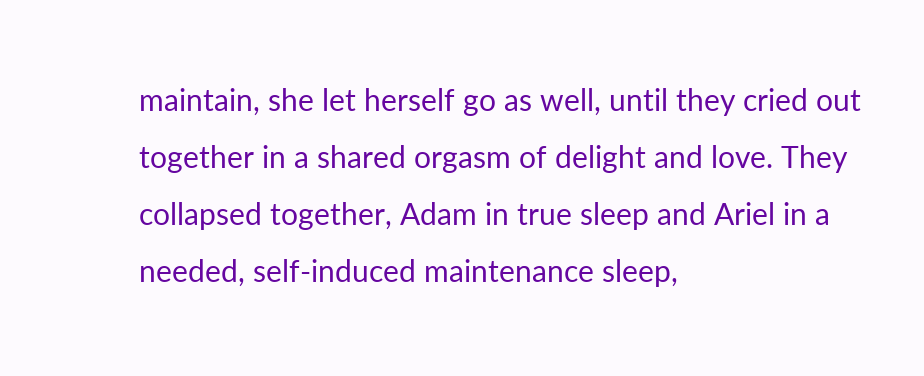maintain, she let herself go as well, until they cried out together in a shared orgasm of delight and love. They collapsed together, Adam in true sleep and Ariel in a needed, self-induced maintenance sleep,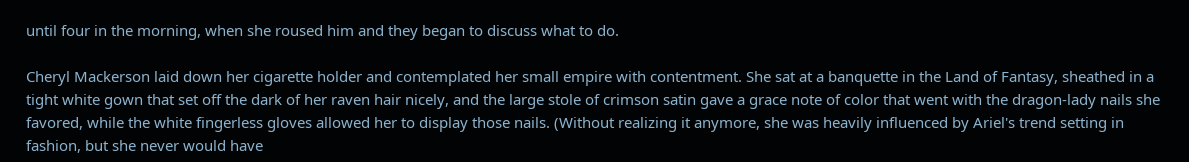until four in the morning, when she roused him and they began to discuss what to do.

Cheryl Mackerson laid down her cigarette holder and contemplated her small empire with contentment. She sat at a banquette in the Land of Fantasy, sheathed in a tight white gown that set off the dark of her raven hair nicely, and the large stole of crimson satin gave a grace note of color that went with the dragon-lady nails she favored, while the white fingerless gloves allowed her to display those nails. (Without realizing it anymore, she was heavily influenced by Ariel's trend setting in fashion, but she never would have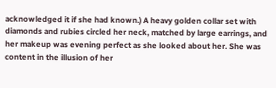acknowledged it if she had known.) A heavy golden collar set with diamonds and rubies circled her neck, matched by large earrings, and her makeup was evening perfect as she looked about her. She was content in the illusion of her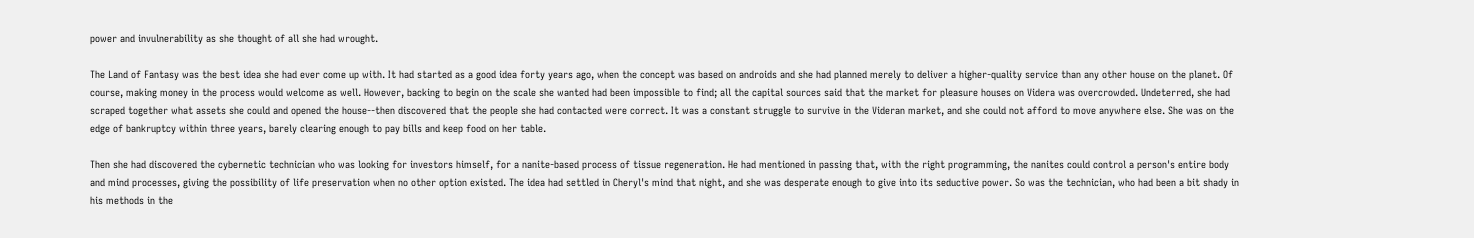power and invulnerability as she thought of all she had wrought.

The Land of Fantasy was the best idea she had ever come up with. It had started as a good idea forty years ago, when the concept was based on androids and she had planned merely to deliver a higher-quality service than any other house on the planet. Of course, making money in the process would welcome as well. However, backing to begin on the scale she wanted had been impossible to find; all the capital sources said that the market for pleasure houses on Videra was overcrowded. Undeterred, she had scraped together what assets she could and opened the house--then discovered that the people she had contacted were correct. It was a constant struggle to survive in the Videran market, and she could not afford to move anywhere else. She was on the edge of bankruptcy within three years, barely clearing enough to pay bills and keep food on her table.

Then she had discovered the cybernetic technician who was looking for investors himself, for a nanite-based process of tissue regeneration. He had mentioned in passing that, with the right programming, the nanites could control a person's entire body and mind processes, giving the possibility of life preservation when no other option existed. The idea had settled in Cheryl's mind that night, and she was desperate enough to give into its seductive power. So was the technician, who had been a bit shady in his methods in the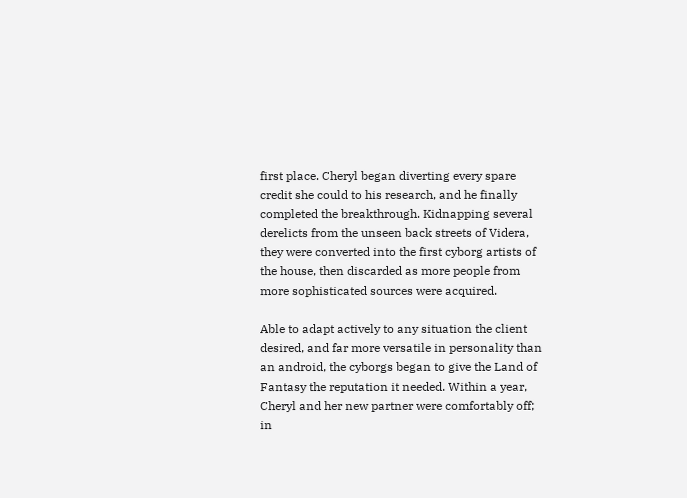first place. Cheryl began diverting every spare credit she could to his research, and he finally completed the breakthrough. Kidnapping several derelicts from the unseen back streets of Videra, they were converted into the first cyborg artists of the house, then discarded as more people from more sophisticated sources were acquired.

Able to adapt actively to any situation the client desired, and far more versatile in personality than an android, the cyborgs began to give the Land of Fantasy the reputation it needed. Within a year, Cheryl and her new partner were comfortably off; in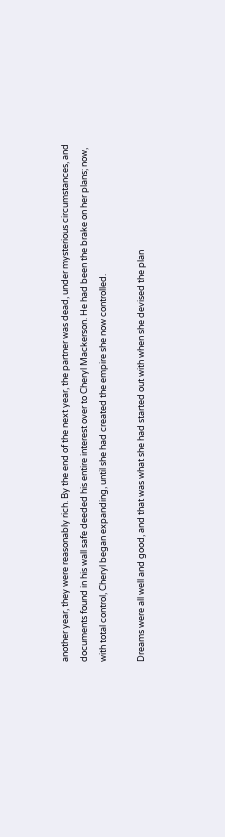another year, they were reasonably rich. By the end of the next year, the partner was dead, under mysterious circumstances, and documents found in his wall safe deeded his entire interest over to Cheryl Mackerson. He had been the brake on her plans; now, with total control, Cheryl began expanding, until she had created the empire she now controlled.

Dreams were all well and good, and that was what she had started out with when she devised the plan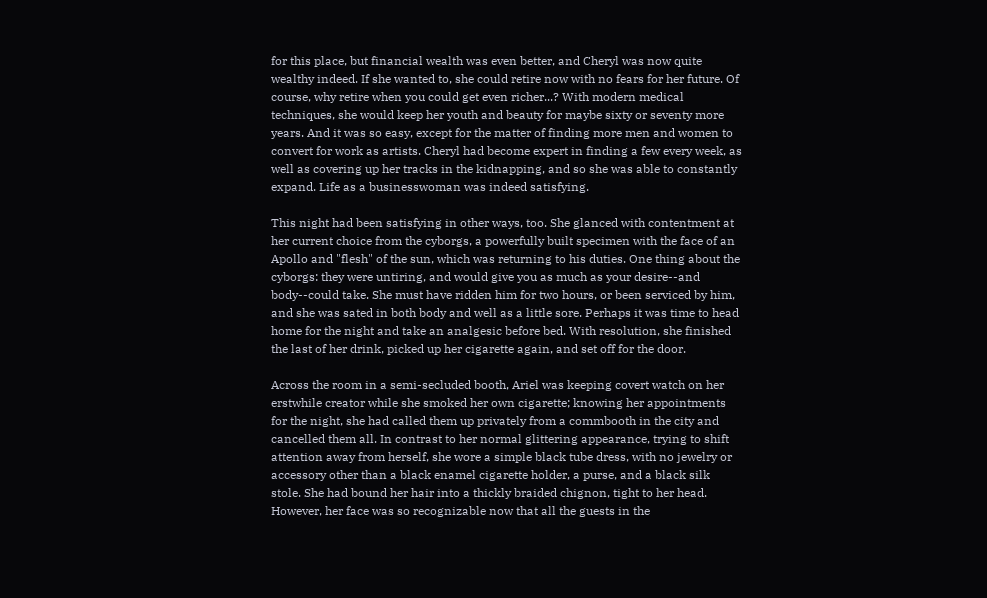for this place, but financial wealth was even better, and Cheryl was now quite wealthy indeed. If she wanted to, she could retire now with no fears for her future. Of course, why retire when you could get even richer...? With modern medical techniques, she would keep her youth and beauty for maybe sixty or seventy more years. And it was so easy, except for the matter of finding more men and women to convert for work as artists. Cheryl had become expert in finding a few every week, as well as covering up her tracks in the kidnapping, and so she was able to constantly expand. Life as a businesswoman was indeed satisfying.

This night had been satisfying in other ways, too. She glanced with contentment at her current choice from the cyborgs, a powerfully built specimen with the face of an Apollo and "flesh" of the sun, which was returning to his duties. One thing about the cyborgs: they were untiring, and would give you as much as your desire--and body--could take. She must have ridden him for two hours, or been serviced by him, and she was sated in both body and well as a little sore. Perhaps it was time to head home for the night and take an analgesic before bed. With resolution, she finished the last of her drink, picked up her cigarette again, and set off for the door.

Across the room in a semi-secluded booth, Ariel was keeping covert watch on her erstwhile creator while she smoked her own cigarette; knowing her appointments for the night, she had called them up privately from a commbooth in the city and cancelled them all. In contrast to her normal glittering appearance, trying to shift attention away from herself, she wore a simple black tube dress, with no jewelry or accessory other than a black enamel cigarette holder, a purse, and a black silk stole. She had bound her hair into a thickly braided chignon, tight to her head. However, her face was so recognizable now that all the guests in the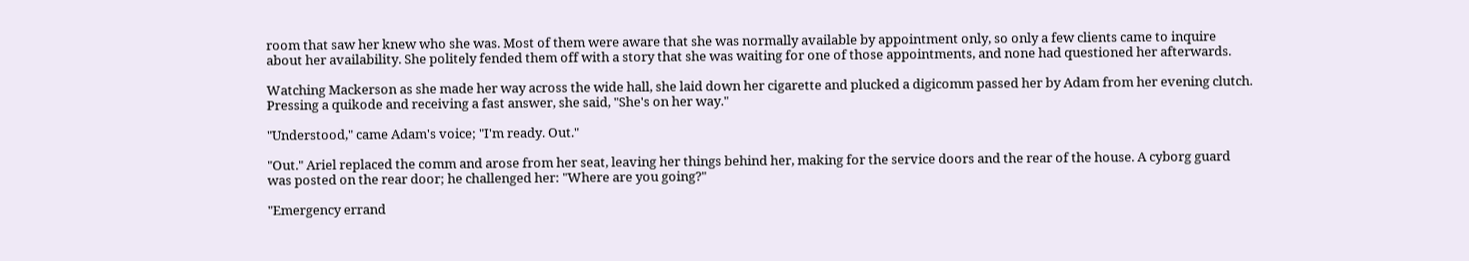room that saw her knew who she was. Most of them were aware that she was normally available by appointment only, so only a few clients came to inquire about her availability. She politely fended them off with a story that she was waiting for one of those appointments, and none had questioned her afterwards.

Watching Mackerson as she made her way across the wide hall, she laid down her cigarette and plucked a digicomm passed her by Adam from her evening clutch. Pressing a quikode and receiving a fast answer, she said, "She's on her way."

"Understood," came Adam's voice; "I'm ready. Out."

"Out." Ariel replaced the comm and arose from her seat, leaving her things behind her, making for the service doors and the rear of the house. A cyborg guard was posted on the rear door; he challenged her: "Where are you going?"

"Emergency errand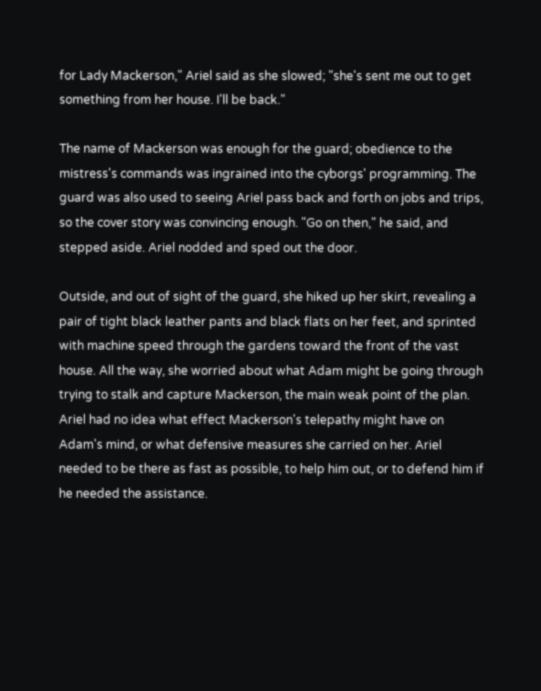for Lady Mackerson," Ariel said as she slowed; "she's sent me out to get something from her house. I'll be back."

The name of Mackerson was enough for the guard; obedience to the mistress's commands was ingrained into the cyborgs' programming. The guard was also used to seeing Ariel pass back and forth on jobs and trips, so the cover story was convincing enough. "Go on then," he said, and stepped aside. Ariel nodded and sped out the door.

Outside, and out of sight of the guard, she hiked up her skirt, revealing a pair of tight black leather pants and black flats on her feet, and sprinted with machine speed through the gardens toward the front of the vast house. All the way, she worried about what Adam might be going through trying to stalk and capture Mackerson, the main weak point of the plan. Ariel had no idea what effect Mackerson's telepathy might have on Adam's mind, or what defensive measures she carried on her. Ariel needed to be there as fast as possible, to help him out, or to defend him if he needed the assistance.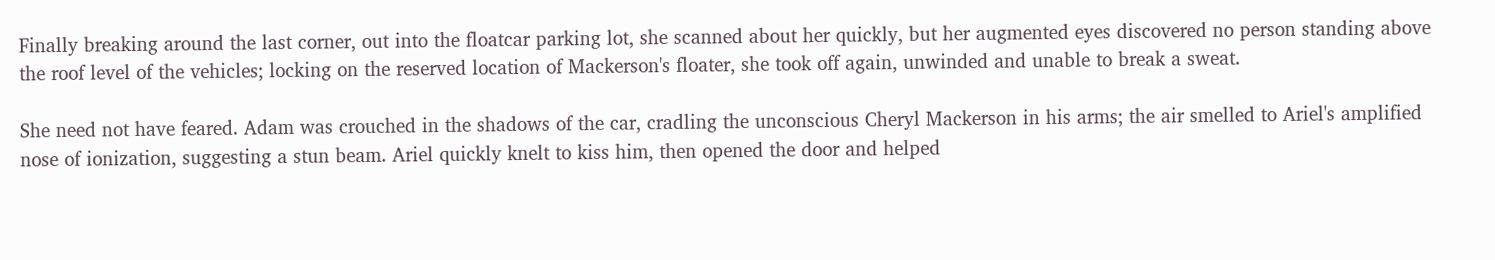Finally breaking around the last corner, out into the floatcar parking lot, she scanned about her quickly, but her augmented eyes discovered no person standing above the roof level of the vehicles; locking on the reserved location of Mackerson's floater, she took off again, unwinded and unable to break a sweat.

She need not have feared. Adam was crouched in the shadows of the car, cradling the unconscious Cheryl Mackerson in his arms; the air smelled to Ariel's amplified nose of ionization, suggesting a stun beam. Ariel quickly knelt to kiss him, then opened the door and helped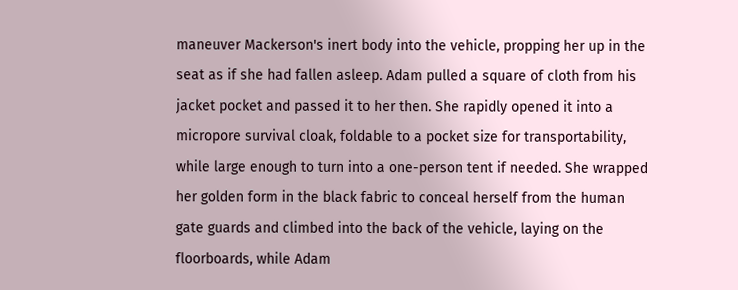maneuver Mackerson's inert body into the vehicle, propping her up in the seat as if she had fallen asleep. Adam pulled a square of cloth from his jacket pocket and passed it to her then. She rapidly opened it into a micropore survival cloak, foldable to a pocket size for transportability, while large enough to turn into a one-person tent if needed. She wrapped her golden form in the black fabric to conceal herself from the human gate guards and climbed into the back of the vehicle, laying on the floorboards, while Adam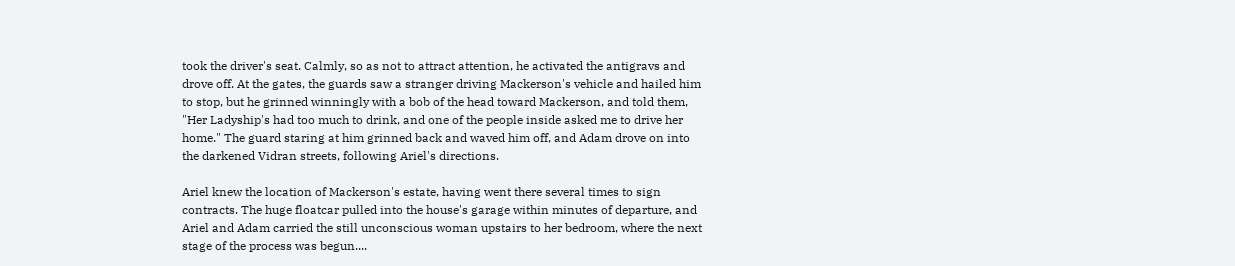took the driver's seat. Calmly, so as not to attract attention, he activated the antigravs and drove off. At the gates, the guards saw a stranger driving Mackerson's vehicle and hailed him to stop, but he grinned winningly with a bob of the head toward Mackerson, and told them, "Her Ladyship's had too much to drink, and one of the people inside asked me to drive her home." The guard staring at him grinned back and waved him off, and Adam drove on into the darkened Vidran streets, following Ariel's directions.

Ariel knew the location of Mackerson's estate, having went there several times to sign contracts. The huge floatcar pulled into the house's garage within minutes of departure, and Ariel and Adam carried the still unconscious woman upstairs to her bedroom, where the next stage of the process was begun....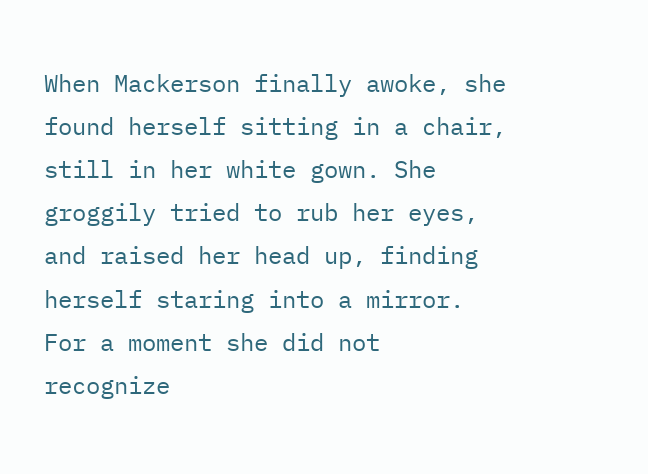When Mackerson finally awoke, she found herself sitting in a chair, still in her white gown. She groggily tried to rub her eyes, and raised her head up, finding herself staring into a mirror. For a moment she did not recognize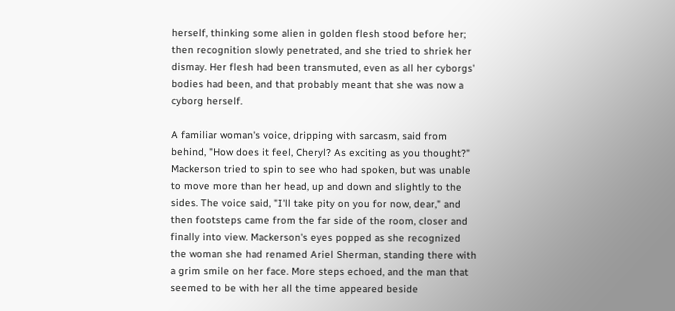herself, thinking some alien in golden flesh stood before her; then recognition slowly penetrated, and she tried to shriek her dismay. Her flesh had been transmuted, even as all her cyborgs' bodies had been, and that probably meant that she was now a cyborg herself.

A familiar woman's voice, dripping with sarcasm, said from behind, "How does it feel, Cheryl? As exciting as you thought?" Mackerson tried to spin to see who had spoken, but was unable to move more than her head, up and down and slightly to the sides. The voice said, "I'll take pity on you for now, dear," and then footsteps came from the far side of the room, closer and finally into view. Mackerson's eyes popped as she recognized the woman she had renamed Ariel Sherman, standing there with a grim smile on her face. More steps echoed, and the man that seemed to be with her all the time appeared beside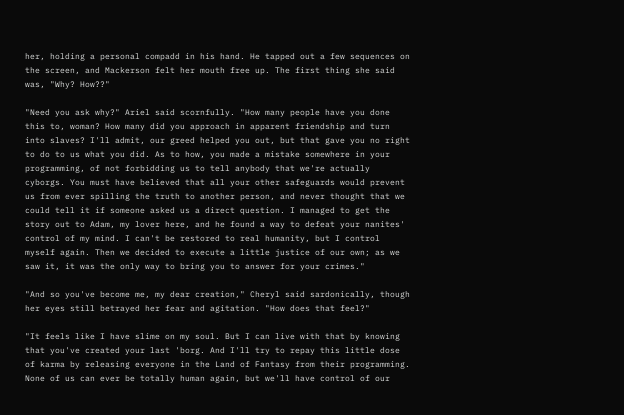her, holding a personal compadd in his hand. He tapped out a few sequences on the screen, and Mackerson felt her mouth free up. The first thing she said was, "Why? How??"

"Need you ask why?" Ariel said scornfully. "How many people have you done this to, woman? How many did you approach in apparent friendship and turn into slaves? I'll admit, our greed helped you out, but that gave you no right to do to us what you did. As to how, you made a mistake somewhere in your programming, of not forbidding us to tell anybody that we're actually cyborgs. You must have believed that all your other safeguards would prevent us from ever spilling the truth to another person, and never thought that we could tell it if someone asked us a direct question. I managed to get the story out to Adam, my lover here, and he found a way to defeat your nanites' control of my mind. I can't be restored to real humanity, but I control myself again. Then we decided to execute a little justice of our own; as we saw it, it was the only way to bring you to answer for your crimes."

"And so you've become me, my dear creation," Cheryl said sardonically, though her eyes still betrayed her fear and agitation. "How does that feel?"

"It feels like I have slime on my soul. But I can live with that by knowing that you've created your last 'borg. And I'll try to repay this little dose of karma by releasing everyone in the Land of Fantasy from their programming. None of us can ever be totally human again, but we'll have control of our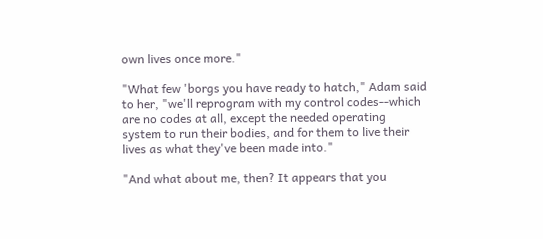own lives once more."

"What few 'borgs you have ready to hatch," Adam said to her, "we'll reprogram with my control codes--which are no codes at all, except the needed operating system to run their bodies, and for them to live their lives as what they've been made into."

"And what about me, then? It appears that you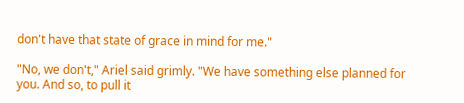don't have that state of grace in mind for me."

"No, we don't," Ariel said grimly. "We have something else planned for you. And so, to pull it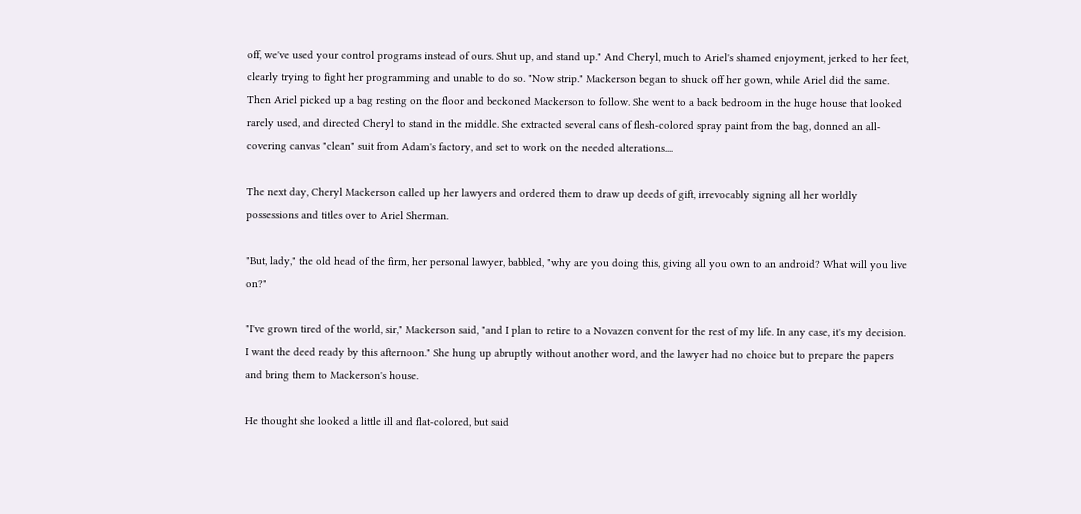off, we've used your control programs instead of ours. Shut up, and stand up." And Cheryl, much to Ariel's shamed enjoyment, jerked to her feet, clearly trying to fight her programming and unable to do so. "Now strip." Mackerson began to shuck off her gown, while Ariel did the same. Then Ariel picked up a bag resting on the floor and beckoned Mackerson to follow. She went to a back bedroom in the huge house that looked rarely used, and directed Cheryl to stand in the middle. She extracted several cans of flesh-colored spray paint from the bag, donned an all-covering canvas "clean" suit from Adam's factory, and set to work on the needed alterations....

The next day, Cheryl Mackerson called up her lawyers and ordered them to draw up deeds of gift, irrevocably signing all her worldly possessions and titles over to Ariel Sherman.

"But, lady," the old head of the firm, her personal lawyer, babbled, "why are you doing this, giving all you own to an android? What will you live on?"

"I've grown tired of the world, sir," Mackerson said, "and I plan to retire to a Novazen convent for the rest of my life. In any case, it's my decision. I want the deed ready by this afternoon." She hung up abruptly without another word, and the lawyer had no choice but to prepare the papers and bring them to Mackerson's house.

He thought she looked a little ill and flat-colored, but said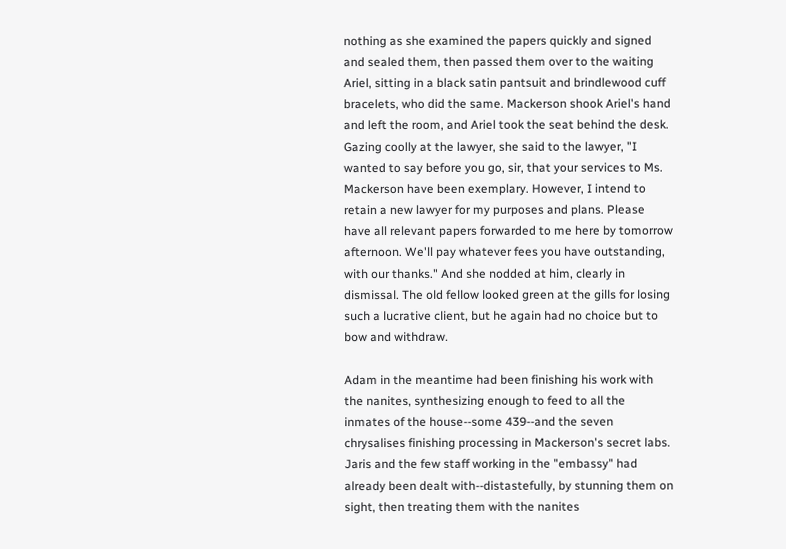nothing as she examined the papers quickly and signed and sealed them, then passed them over to the waiting Ariel, sitting in a black satin pantsuit and brindlewood cuff bracelets, who did the same. Mackerson shook Ariel's hand and left the room, and Ariel took the seat behind the desk. Gazing coolly at the lawyer, she said to the lawyer, "I wanted to say before you go, sir, that your services to Ms. Mackerson have been exemplary. However, I intend to retain a new lawyer for my purposes and plans. Please have all relevant papers forwarded to me here by tomorrow afternoon. We'll pay whatever fees you have outstanding, with our thanks." And she nodded at him, clearly in dismissal. The old fellow looked green at the gills for losing such a lucrative client, but he again had no choice but to bow and withdraw.

Adam in the meantime had been finishing his work with the nanites, synthesizing enough to feed to all the inmates of the house--some 439--and the seven chrysalises finishing processing in Mackerson's secret labs. Jaris and the few staff working in the "embassy" had already been dealt with--distastefully, by stunning them on sight, then treating them with the nanites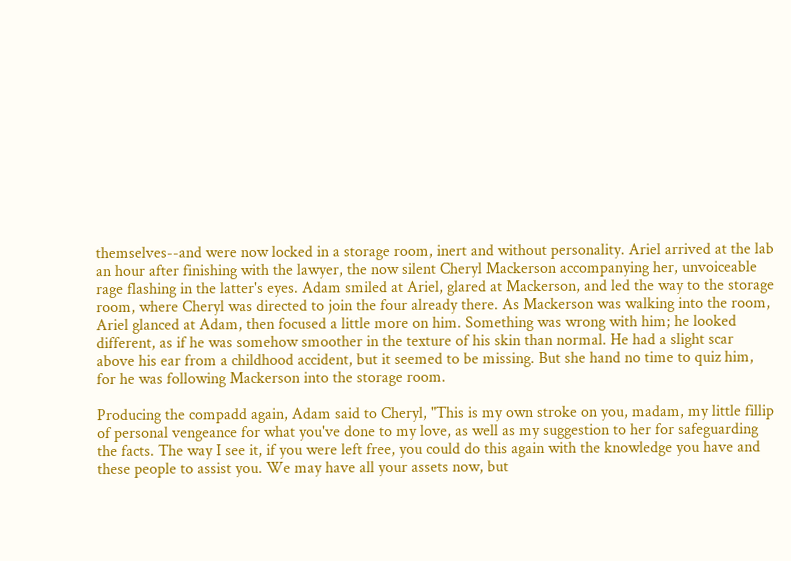themselves--and were now locked in a storage room, inert and without personality. Ariel arrived at the lab an hour after finishing with the lawyer, the now silent Cheryl Mackerson accompanying her, unvoiceable rage flashing in the latter's eyes. Adam smiled at Ariel, glared at Mackerson, and led the way to the storage room, where Cheryl was directed to join the four already there. As Mackerson was walking into the room, Ariel glanced at Adam, then focused a little more on him. Something was wrong with him; he looked different, as if he was somehow smoother in the texture of his skin than normal. He had a slight scar above his ear from a childhood accident, but it seemed to be missing. But she hand no time to quiz him, for he was following Mackerson into the storage room.

Producing the compadd again, Adam said to Cheryl, "This is my own stroke on you, madam, my little fillip of personal vengeance for what you've done to my love, as well as my suggestion to her for safeguarding the facts. The way I see it, if you were left free, you could do this again with the knowledge you have and these people to assist you. We may have all your assets now, but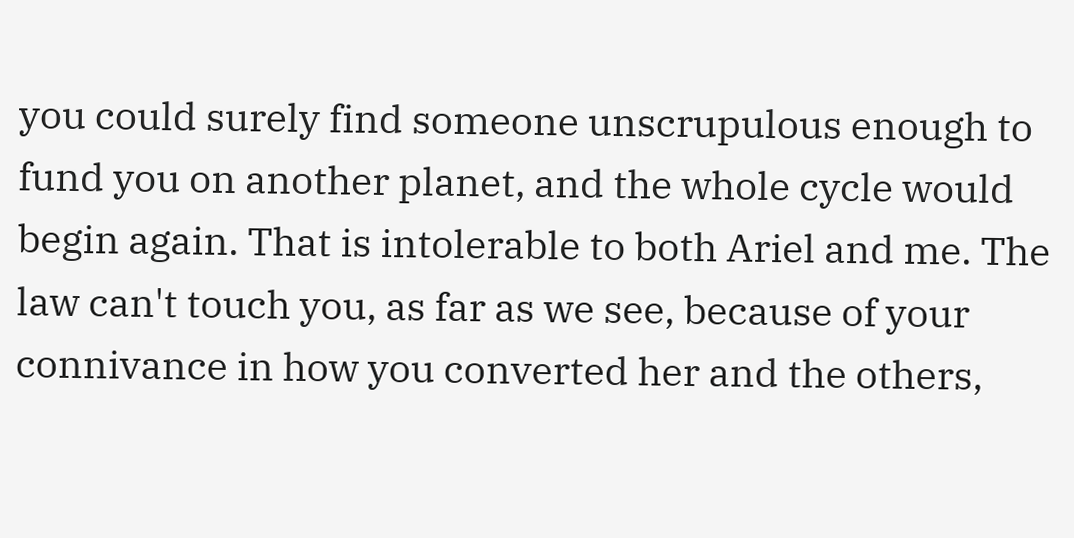you could surely find someone unscrupulous enough to fund you on another planet, and the whole cycle would begin again. That is intolerable to both Ariel and me. The law can't touch you, as far as we see, because of your connivance in how you converted her and the others,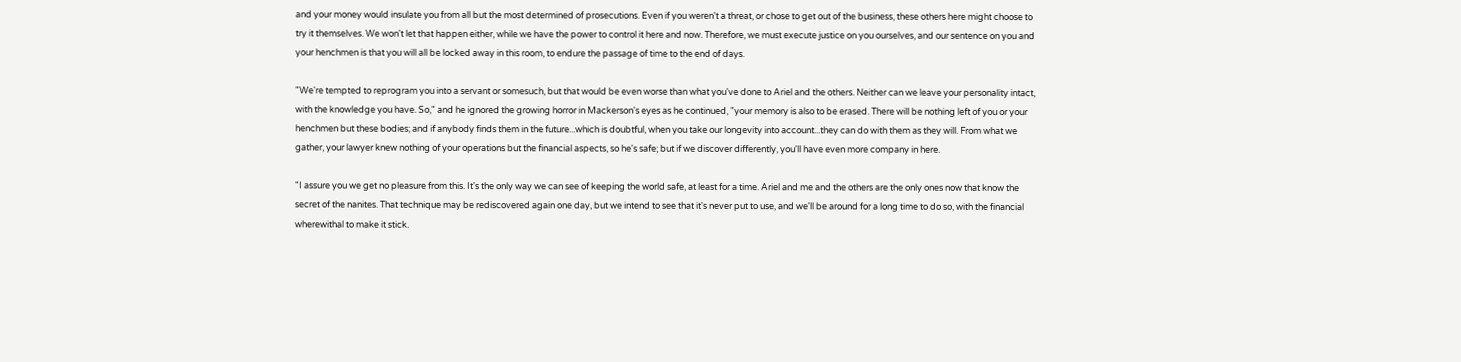and your money would insulate you from all but the most determined of prosecutions. Even if you weren't a threat, or chose to get out of the business, these others here might choose to try it themselves. We won't let that happen either, while we have the power to control it here and now. Therefore, we must execute justice on you ourselves, and our sentence on you and your henchmen is that you will all be locked away in this room, to endure the passage of time to the end of days.

"We're tempted to reprogram you into a servant or somesuch, but that would be even worse than what you've done to Ariel and the others. Neither can we leave your personality intact, with the knowledge you have. So," and he ignored the growing horror in Mackerson's eyes as he continued, "your memory is also to be erased. There will be nothing left of you or your henchmen but these bodies; and if anybody finds them in the future...which is doubtful, when you take our longevity into account...they can do with them as they will. From what we gather, your lawyer knew nothing of your operations but the financial aspects, so he's safe; but if we discover differently, you'll have even more company in here.

"I assure you we get no pleasure from this. It's the only way we can see of keeping the world safe, at least for a time. Ariel and me and the others are the only ones now that know the secret of the nanites. That technique may be rediscovered again one day, but we intend to see that it's never put to use, and we'll be around for a long time to do so, with the financial wherewithal to make it stick.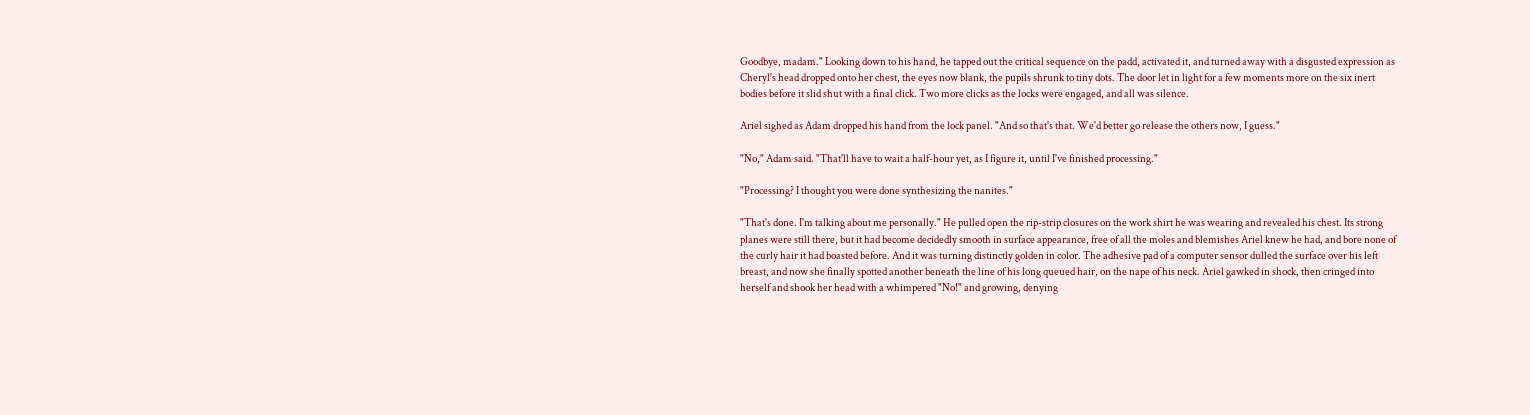Goodbye, madam." Looking down to his hand, he tapped out the critical sequence on the padd, activated it, and turned away with a disgusted expression as Cheryl's head dropped onto her chest, the eyes now blank, the pupils shrunk to tiny dots. The door let in light for a few moments more on the six inert bodies before it slid shut with a final click. Two more clicks as the locks were engaged, and all was silence.

Ariel sighed as Adam dropped his hand from the lock panel. "And so that's that. We'd better go release the others now, I guess."

"No," Adam said. "That'll have to wait a half-hour yet, as I figure it, until I've finished processing."

"Processing? I thought you were done synthesizing the nanites."

"That's done. I'm talking about me personally." He pulled open the rip-strip closures on the work shirt he was wearing and revealed his chest. Its strong planes were still there, but it had become decidedly smooth in surface appearance, free of all the moles and blemishes Ariel knew he had, and bore none of the curly hair it had boasted before. And it was turning distinctly golden in color. The adhesive pad of a computer sensor dulled the surface over his left breast, and now she finally spotted another beneath the line of his long queued hair, on the nape of his neck. Ariel gawked in shock, then cringed into herself and shook her head with a whimpered "No!" and growing, denying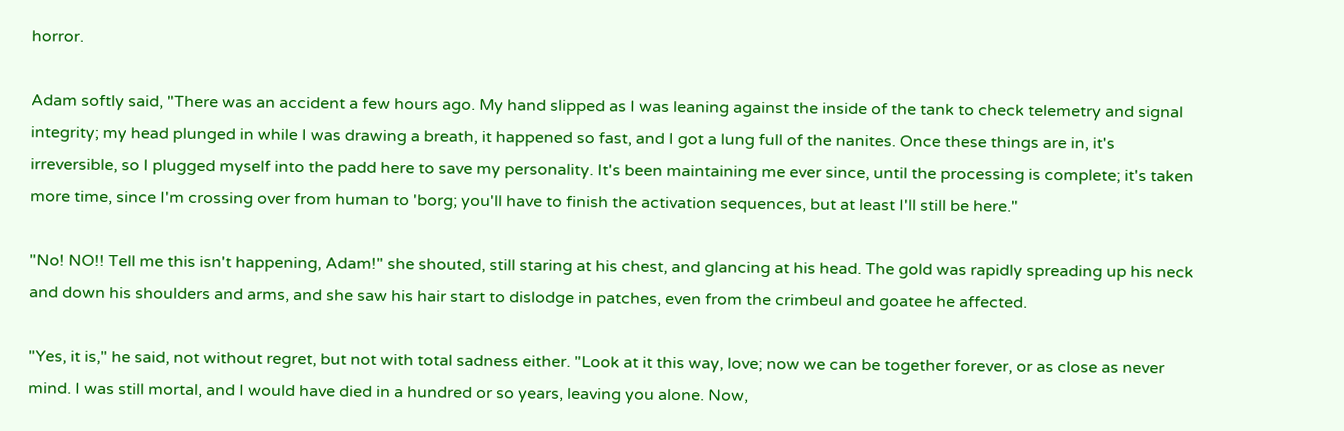horror.

Adam softly said, "There was an accident a few hours ago. My hand slipped as I was leaning against the inside of the tank to check telemetry and signal integrity; my head plunged in while I was drawing a breath, it happened so fast, and I got a lung full of the nanites. Once these things are in, it's irreversible, so I plugged myself into the padd here to save my personality. It's been maintaining me ever since, until the processing is complete; it's taken more time, since I'm crossing over from human to 'borg; you'll have to finish the activation sequences, but at least I'll still be here."

"No! NO!! Tell me this isn't happening, Adam!" she shouted, still staring at his chest, and glancing at his head. The gold was rapidly spreading up his neck and down his shoulders and arms, and she saw his hair start to dislodge in patches, even from the crimbeul and goatee he affected.

"Yes, it is," he said, not without regret, but not with total sadness either. "Look at it this way, love; now we can be together forever, or as close as never mind. I was still mortal, and I would have died in a hundred or so years, leaving you alone. Now,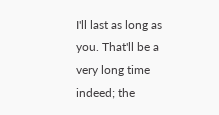I'll last as long as you. That'll be a very long time indeed; the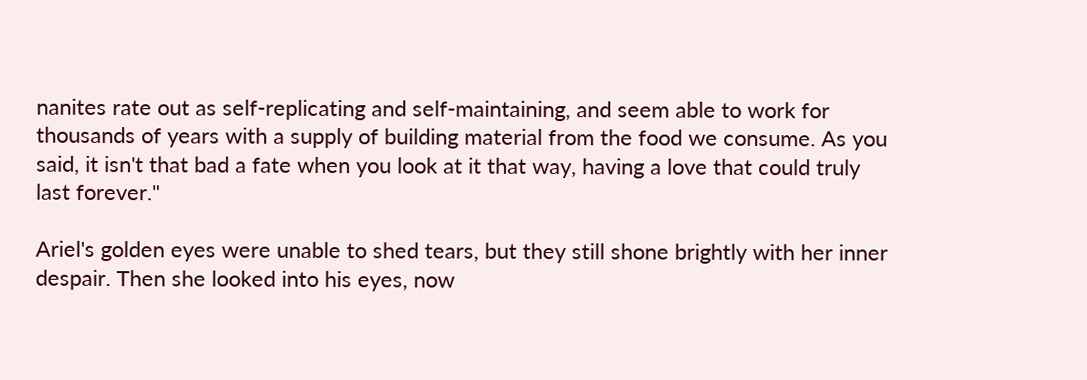nanites rate out as self-replicating and self-maintaining, and seem able to work for thousands of years with a supply of building material from the food we consume. As you said, it isn't that bad a fate when you look at it that way, having a love that could truly last forever."

Ariel's golden eyes were unable to shed tears, but they still shone brightly with her inner despair. Then she looked into his eyes, now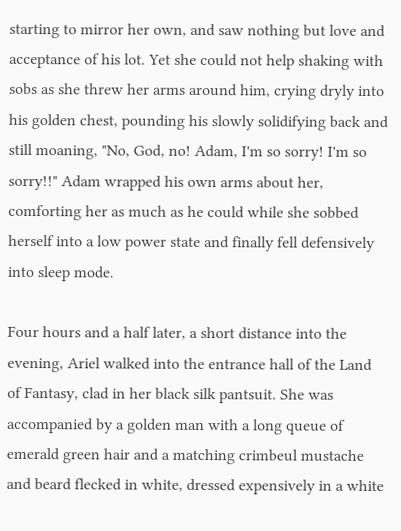starting to mirror her own, and saw nothing but love and acceptance of his lot. Yet she could not help shaking with sobs as she threw her arms around him, crying dryly into his golden chest, pounding his slowly solidifying back and still moaning, "No, God, no! Adam, I'm so sorry! I'm so sorry!!" Adam wrapped his own arms about her, comforting her as much as he could while she sobbed herself into a low power state and finally fell defensively into sleep mode.

Four hours and a half later, a short distance into the evening, Ariel walked into the entrance hall of the Land of Fantasy, clad in her black silk pantsuit. She was accompanied by a golden man with a long queue of emerald green hair and a matching crimbeul mustache and beard flecked in white, dressed expensively in a white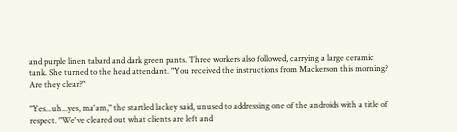and purple linen tabard and dark green pants. Three workers also followed, carrying a large ceramic tank. She turned to the head attendant. "You received the instructions from Mackerson this morning? Are they clear?"

"Yes...uh...yes, ma'am," the startled lackey said, unused to addressing one of the androids with a title of respect. "We've cleared out what clients are left and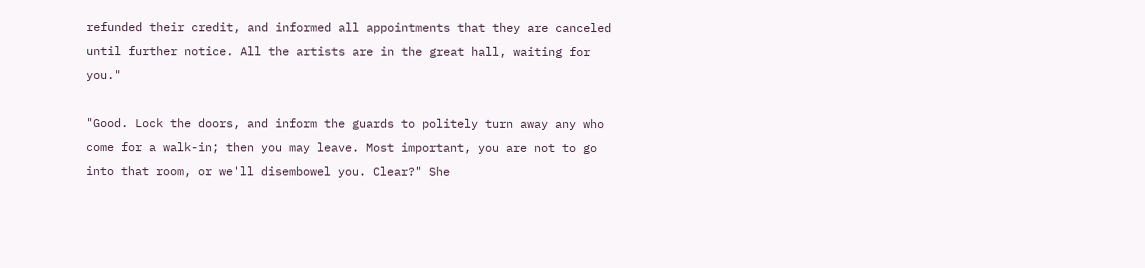refunded their credit, and informed all appointments that they are canceled until further notice. All the artists are in the great hall, waiting for you."

"Good. Lock the doors, and inform the guards to politely turn away any who come for a walk-in; then you may leave. Most important, you are not to go into that room, or we'll disembowel you. Clear?" She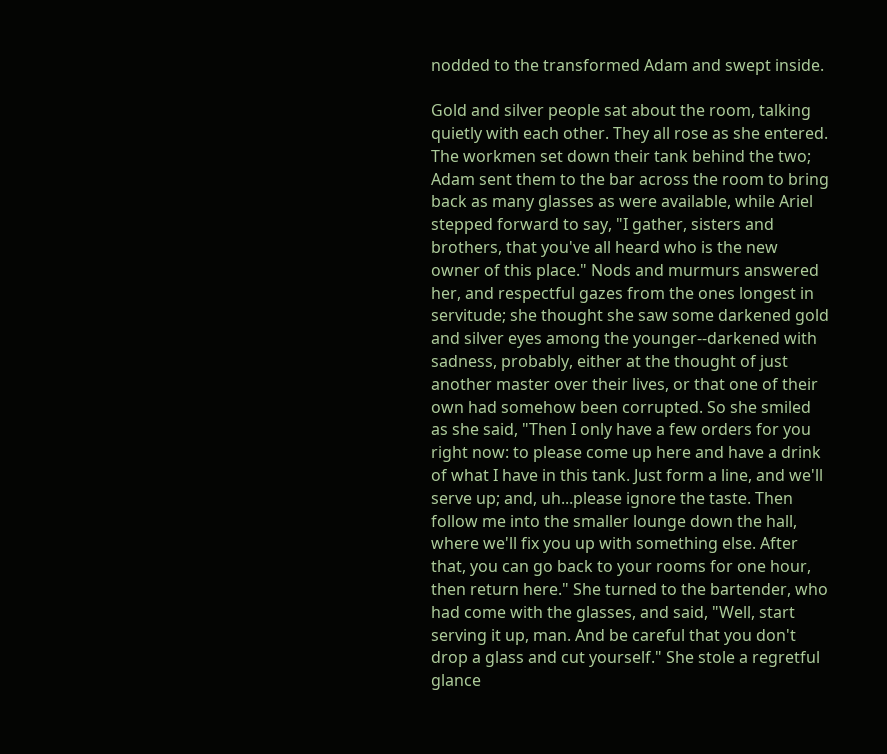nodded to the transformed Adam and swept inside.

Gold and silver people sat about the room, talking quietly with each other. They all rose as she entered. The workmen set down their tank behind the two; Adam sent them to the bar across the room to bring back as many glasses as were available, while Ariel stepped forward to say, "I gather, sisters and brothers, that you've all heard who is the new owner of this place." Nods and murmurs answered her, and respectful gazes from the ones longest in servitude; she thought she saw some darkened gold and silver eyes among the younger--darkened with sadness, probably, either at the thought of just another master over their lives, or that one of their own had somehow been corrupted. So she smiled as she said, "Then I only have a few orders for you right now: to please come up here and have a drink of what I have in this tank. Just form a line, and we'll serve up; and, uh...please ignore the taste. Then follow me into the smaller lounge down the hall, where we'll fix you up with something else. After that, you can go back to your rooms for one hour, then return here." She turned to the bartender, who had come with the glasses, and said, "Well, start serving it up, man. And be careful that you don't drop a glass and cut yourself." She stole a regretful glance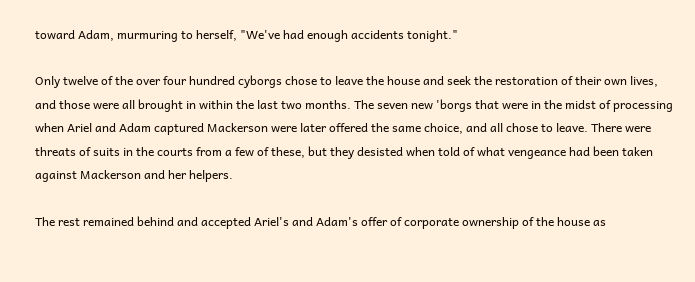toward Adam, murmuring to herself, "We've had enough accidents tonight."

Only twelve of the over four hundred cyborgs chose to leave the house and seek the restoration of their own lives, and those were all brought in within the last two months. The seven new 'borgs that were in the midst of processing when Ariel and Adam captured Mackerson were later offered the same choice, and all chose to leave. There were threats of suits in the courts from a few of these, but they desisted when told of what vengeance had been taken against Mackerson and her helpers.

The rest remained behind and accepted Ariel's and Adam's offer of corporate ownership of the house as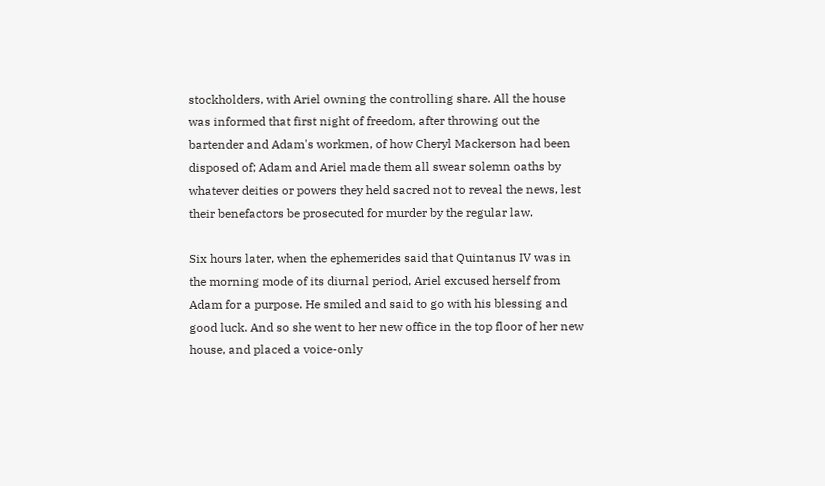stockholders, with Ariel owning the controlling share. All the house was informed that first night of freedom, after throwing out the bartender and Adam's workmen, of how Cheryl Mackerson had been disposed of; Adam and Ariel made them all swear solemn oaths by whatever deities or powers they held sacred not to reveal the news, lest their benefactors be prosecuted for murder by the regular law.

Six hours later, when the ephemerides said that Quintanus IV was in the morning mode of its diurnal period, Ariel excused herself from Adam for a purpose. He smiled and said to go with his blessing and good luck. And so she went to her new office in the top floor of her new house, and placed a voice-only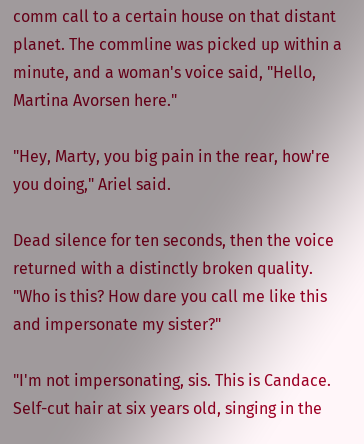comm call to a certain house on that distant planet. The commline was picked up within a minute, and a woman's voice said, "Hello, Martina Avorsen here."

"Hey, Marty, you big pain in the rear, how're you doing," Ariel said.

Dead silence for ten seconds, then the voice returned with a distinctly broken quality. "Who is this? How dare you call me like this and impersonate my sister?"

"I'm not impersonating, sis. This is Candace. Self-cut hair at six years old, singing in the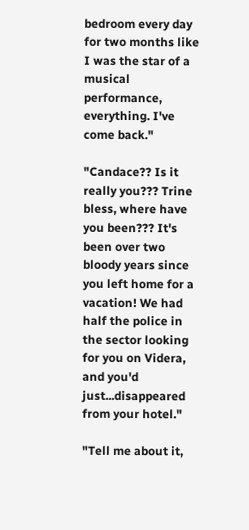bedroom every day for two months like I was the star of a musical performance, everything. I've come back."

"Candace?? Is it really you??? Trine bless, where have you been??? It's been over two bloody years since you left home for a vacation! We had half the police in the sector looking for you on Videra, and you'd just...disappeared from your hotel."

"Tell me about it,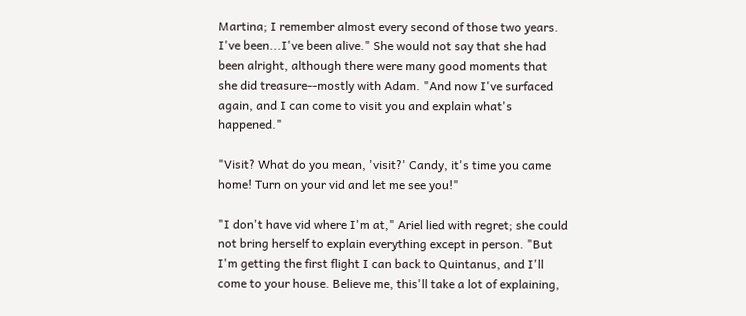Martina; I remember almost every second of those two years. I've been...I've been alive." She would not say that she had been alright, although there were many good moments that she did treasure--mostly with Adam. "And now I've surfaced again, and I can come to visit you and explain what's happened."

"Visit? What do you mean, 'visit?' Candy, it's time you came home! Turn on your vid and let me see you!"

"I don't have vid where I'm at," Ariel lied with regret; she could not bring herself to explain everything except in person. "But I'm getting the first flight I can back to Quintanus, and I'll come to your house. Believe me, this'll take a lot of explaining,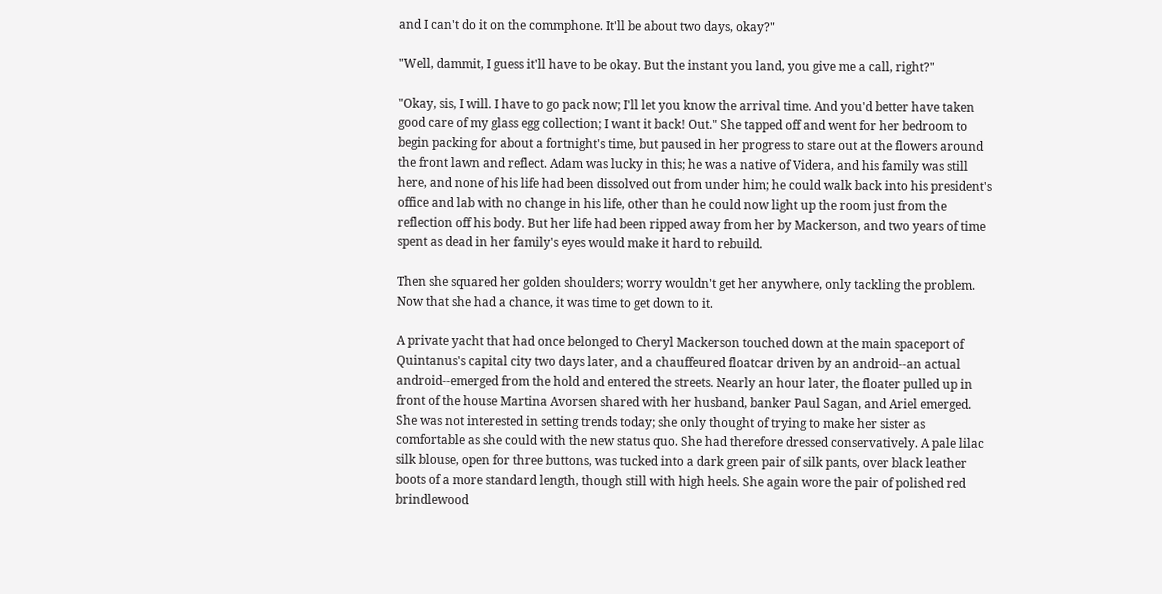and I can't do it on the commphone. It'll be about two days, okay?"

"Well, dammit, I guess it'll have to be okay. But the instant you land, you give me a call, right?"

"Okay, sis, I will. I have to go pack now; I'll let you know the arrival time. And you'd better have taken good care of my glass egg collection; I want it back! Out." She tapped off and went for her bedroom to begin packing for about a fortnight's time, but paused in her progress to stare out at the flowers around the front lawn and reflect. Adam was lucky in this; he was a native of Videra, and his family was still here, and none of his life had been dissolved out from under him; he could walk back into his president's office and lab with no change in his life, other than he could now light up the room just from the reflection off his body. But her life had been ripped away from her by Mackerson, and two years of time spent as dead in her family's eyes would make it hard to rebuild.

Then she squared her golden shoulders; worry wouldn't get her anywhere, only tackling the problem. Now that she had a chance, it was time to get down to it.

A private yacht that had once belonged to Cheryl Mackerson touched down at the main spaceport of Quintanus's capital city two days later, and a chauffeured floatcar driven by an android--an actual android--emerged from the hold and entered the streets. Nearly an hour later, the floater pulled up in front of the house Martina Avorsen shared with her husband, banker Paul Sagan, and Ariel emerged. She was not interested in setting trends today; she only thought of trying to make her sister as comfortable as she could with the new status quo. She had therefore dressed conservatively. A pale lilac silk blouse, open for three buttons, was tucked into a dark green pair of silk pants, over black leather boots of a more standard length, though still with high heels. She again wore the pair of polished red brindlewood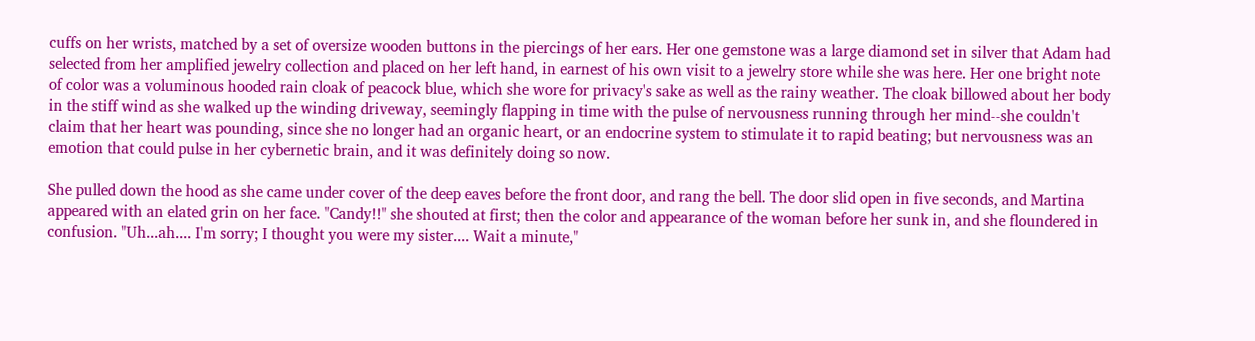cuffs on her wrists, matched by a set of oversize wooden buttons in the piercings of her ears. Her one gemstone was a large diamond set in silver that Adam had selected from her amplified jewelry collection and placed on her left hand, in earnest of his own visit to a jewelry store while she was here. Her one bright note of color was a voluminous hooded rain cloak of peacock blue, which she wore for privacy's sake as well as the rainy weather. The cloak billowed about her body in the stiff wind as she walked up the winding driveway, seemingly flapping in time with the pulse of nervousness running through her mind--she couldn't claim that her heart was pounding, since she no longer had an organic heart, or an endocrine system to stimulate it to rapid beating; but nervousness was an emotion that could pulse in her cybernetic brain, and it was definitely doing so now.

She pulled down the hood as she came under cover of the deep eaves before the front door, and rang the bell. The door slid open in five seconds, and Martina appeared with an elated grin on her face. "Candy!!" she shouted at first; then the color and appearance of the woman before her sunk in, and she floundered in confusion. "Uh...ah.... I'm sorry; I thought you were my sister.... Wait a minute,"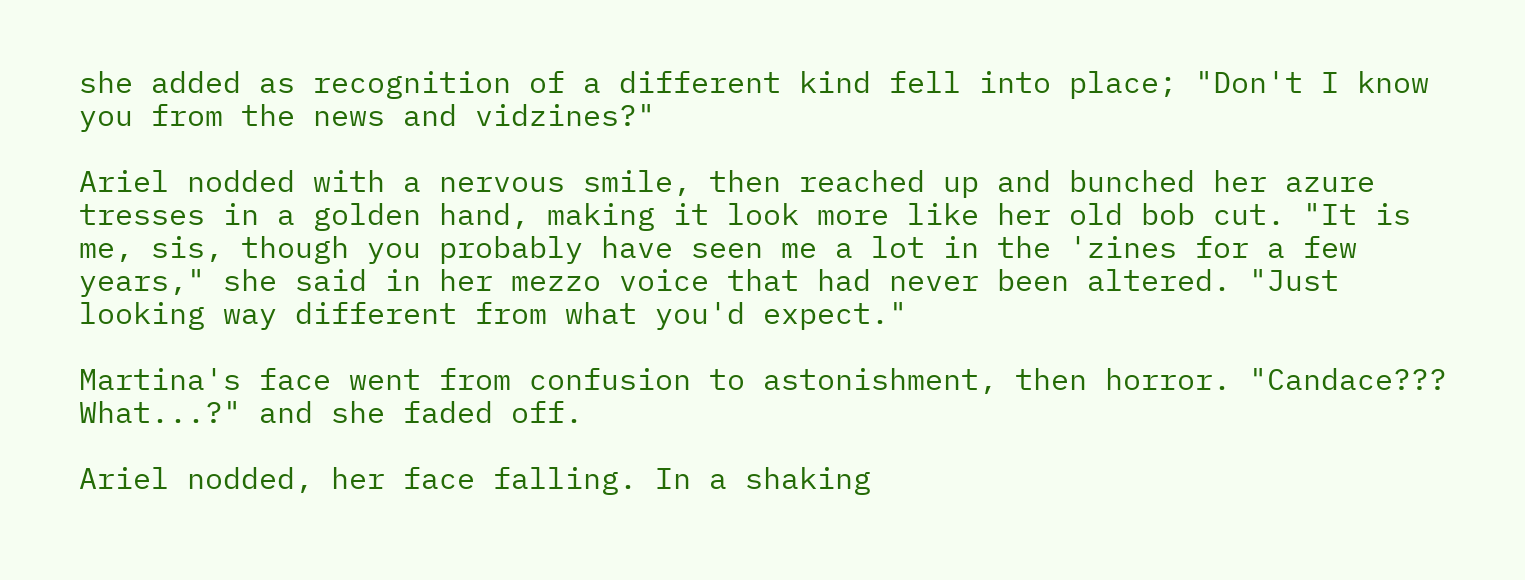she added as recognition of a different kind fell into place; "Don't I know you from the news and vidzines?"

Ariel nodded with a nervous smile, then reached up and bunched her azure tresses in a golden hand, making it look more like her old bob cut. "It is me, sis, though you probably have seen me a lot in the 'zines for a few years," she said in her mezzo voice that had never been altered. "Just looking way different from what you'd expect."

Martina's face went from confusion to astonishment, then horror. "Candace??? What...?" and she faded off.

Ariel nodded, her face falling. In a shaking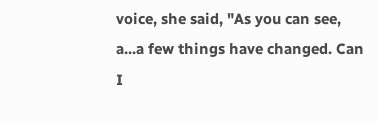voice, she said, "As you can see, a...a few things have changed. Can I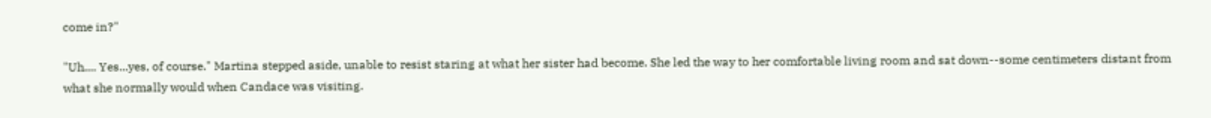come in?"

"Uh.... Yes...yes, of course." Martina stepped aside, unable to resist staring at what her sister had become. She led the way to her comfortable living room and sat down--some centimeters distant from what she normally would when Candace was visiting.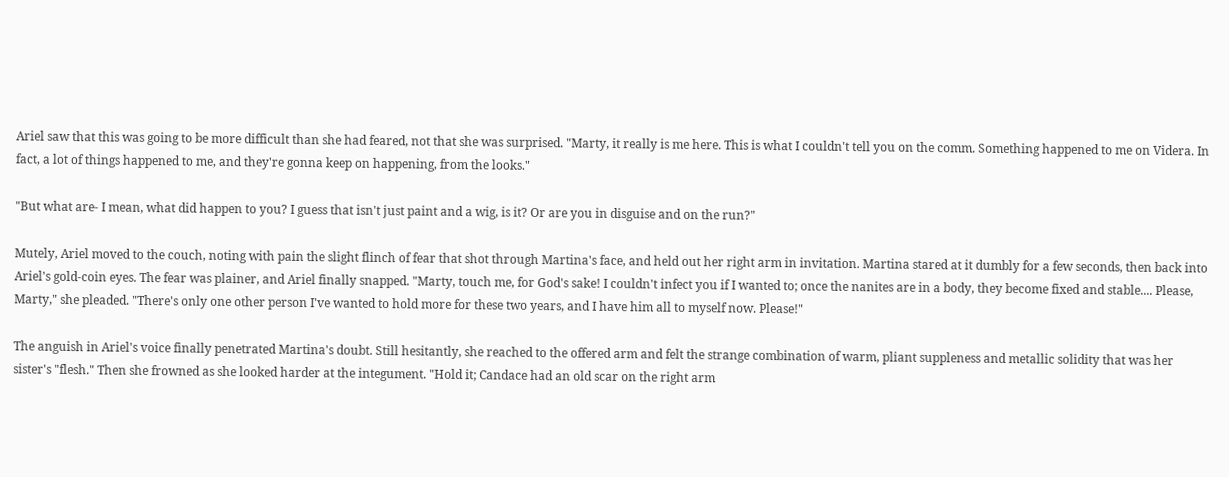Ariel saw that this was going to be more difficult than she had feared, not that she was surprised. "Marty, it really is me here. This is what I couldn't tell you on the comm. Something happened to me on Videra. In fact, a lot of things happened to me, and they're gonna keep on happening, from the looks."

"But what are- I mean, what did happen to you? I guess that isn't just paint and a wig, is it? Or are you in disguise and on the run?"

Mutely, Ariel moved to the couch, noting with pain the slight flinch of fear that shot through Martina's face, and held out her right arm in invitation. Martina stared at it dumbly for a few seconds, then back into Ariel's gold-coin eyes. The fear was plainer, and Ariel finally snapped. "Marty, touch me, for God's sake! I couldn't infect you if I wanted to; once the nanites are in a body, they become fixed and stable.... Please, Marty," she pleaded. "There's only one other person I've wanted to hold more for these two years, and I have him all to myself now. Please!"

The anguish in Ariel's voice finally penetrated Martina's doubt. Still hesitantly, she reached to the offered arm and felt the strange combination of warm, pliant suppleness and metallic solidity that was her sister's "flesh." Then she frowned as she looked harder at the integument. "Hold it; Candace had an old scar on the right arm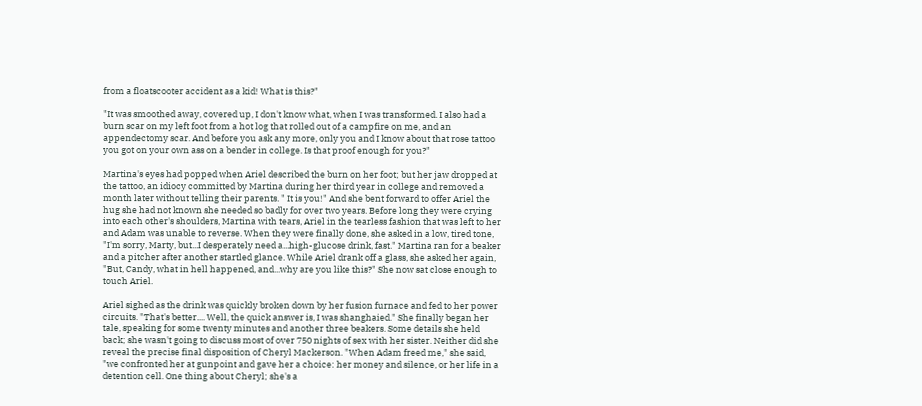from a floatscooter accident as a kid! What is this?"

"It was smoothed away, covered up, I don't know what, when I was transformed. I also had a burn scar on my left foot from a hot log that rolled out of a campfire on me, and an appendectomy scar. And before you ask any more, only you and I know about that rose tattoo you got on your own ass on a bender in college. Is that proof enough for you?"

Martina's eyes had popped when Ariel described the burn on her foot; but her jaw dropped at the tattoo, an idiocy committed by Martina during her third year in college and removed a month later without telling their parents. " It is you!" And she bent forward to offer Ariel the hug she had not known she needed so badly for over two years. Before long they were crying into each other's shoulders, Martina with tears, Ariel in the tearless fashion that was left to her and Adam was unable to reverse. When they were finally done, she asked in a low, tired tone, "I'm sorry, Marty, but...I desperately need a...high-glucose drink, fast." Martina ran for a beaker and a pitcher after another startled glance. While Ariel drank off a glass, she asked her again, "But, Candy, what in hell happened, and...why are you like this?" She now sat close enough to touch Ariel.

Ariel sighed as the drink was quickly broken down by her fusion furnace and fed to her power circuits. "That's better.... Well, the quick answer is, I was shanghaied." She finally began her tale, speaking for some twenty minutes and another three beakers. Some details she held back; she wasn't going to discuss most of over 750 nights of sex with her sister. Neither did she reveal the precise final disposition of Cheryl Mackerson. "When Adam freed me," she said, "we confronted her at gunpoint and gave her a choice: her money and silence, or her life in a detention cell. One thing about Cheryl; she's a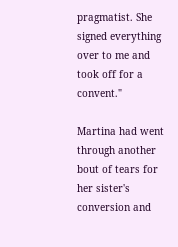pragmatist. She signed everything over to me and took off for a convent."

Martina had went through another bout of tears for her sister's conversion and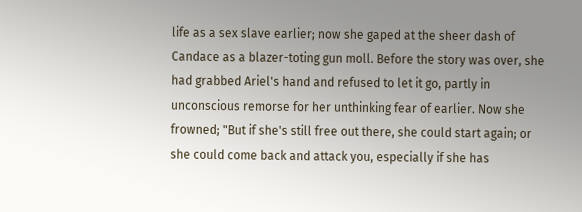life as a sex slave earlier; now she gaped at the sheer dash of Candace as a blazer-toting gun moll. Before the story was over, she had grabbed Ariel's hand and refused to let it go, partly in unconscious remorse for her unthinking fear of earlier. Now she frowned; "But if she's still free out there, she could start again; or she could come back and attack you, especially if she has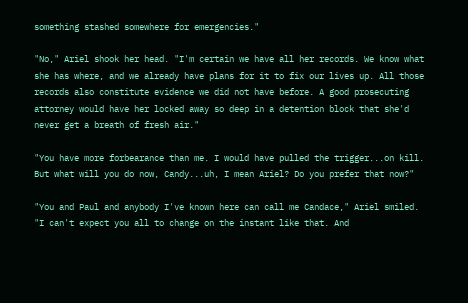something stashed somewhere for emergencies."

"No," Ariel shook her head. "I'm certain we have all her records. We know what she has where, and we already have plans for it to fix our lives up. All those records also constitute evidence we did not have before. A good prosecuting attorney would have her locked away so deep in a detention block that she'd never get a breath of fresh air."

"You have more forbearance than me. I would have pulled the trigger...on kill. But what will you do now, Candy...uh, I mean Ariel? Do you prefer that now?"

"You and Paul and anybody I've known here can call me Candace," Ariel smiled. "I can't expect you all to change on the instant like that. And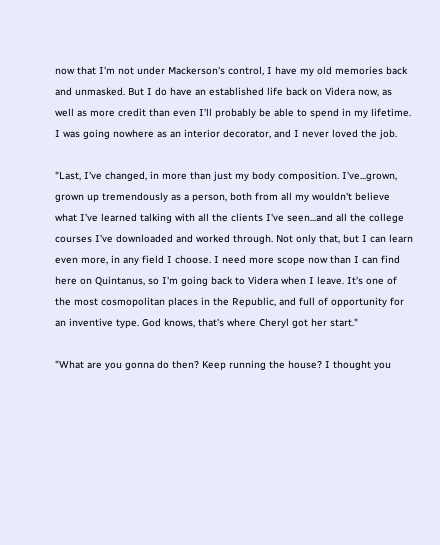now that I'm not under Mackerson's control, I have my old memories back and unmasked. But I do have an established life back on Videra now, as well as more credit than even I'll probably be able to spend in my lifetime. I was going nowhere as an interior decorator, and I never loved the job.

"Last, I've changed, in more than just my body composition. I've...grown, grown up tremendously as a person, both from all my wouldn't believe what I've learned talking with all the clients I've seen...and all the college courses I've downloaded and worked through. Not only that, but I can learn even more, in any field I choose. I need more scope now than I can find here on Quintanus, so I'm going back to Videra when I leave. It's one of the most cosmopolitan places in the Republic, and full of opportunity for an inventive type. God knows, that's where Cheryl got her start."

"What are you gonna do then? Keep running the house? I thought you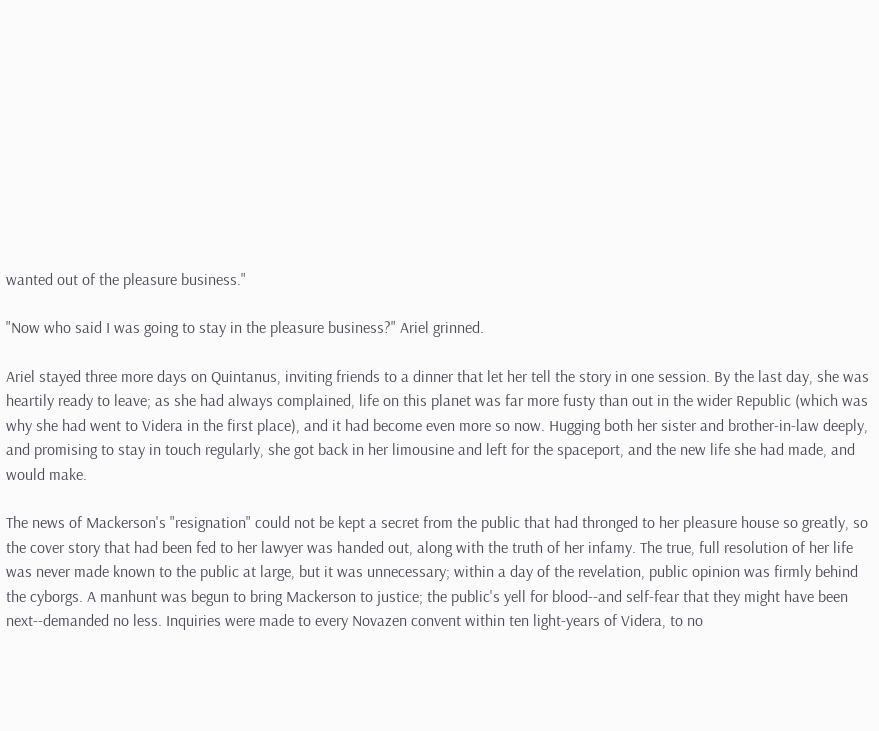wanted out of the pleasure business."

"Now who said I was going to stay in the pleasure business?" Ariel grinned.

Ariel stayed three more days on Quintanus, inviting friends to a dinner that let her tell the story in one session. By the last day, she was heartily ready to leave; as she had always complained, life on this planet was far more fusty than out in the wider Republic (which was why she had went to Videra in the first place), and it had become even more so now. Hugging both her sister and brother-in-law deeply, and promising to stay in touch regularly, she got back in her limousine and left for the spaceport, and the new life she had made, and would make.

The news of Mackerson's "resignation" could not be kept a secret from the public that had thronged to her pleasure house so greatly, so the cover story that had been fed to her lawyer was handed out, along with the truth of her infamy. The true, full resolution of her life was never made known to the public at large, but it was unnecessary; within a day of the revelation, public opinion was firmly behind the cyborgs. A manhunt was begun to bring Mackerson to justice; the public's yell for blood--and self-fear that they might have been next--demanded no less. Inquiries were made to every Novazen convent within ten light-years of Videra, to no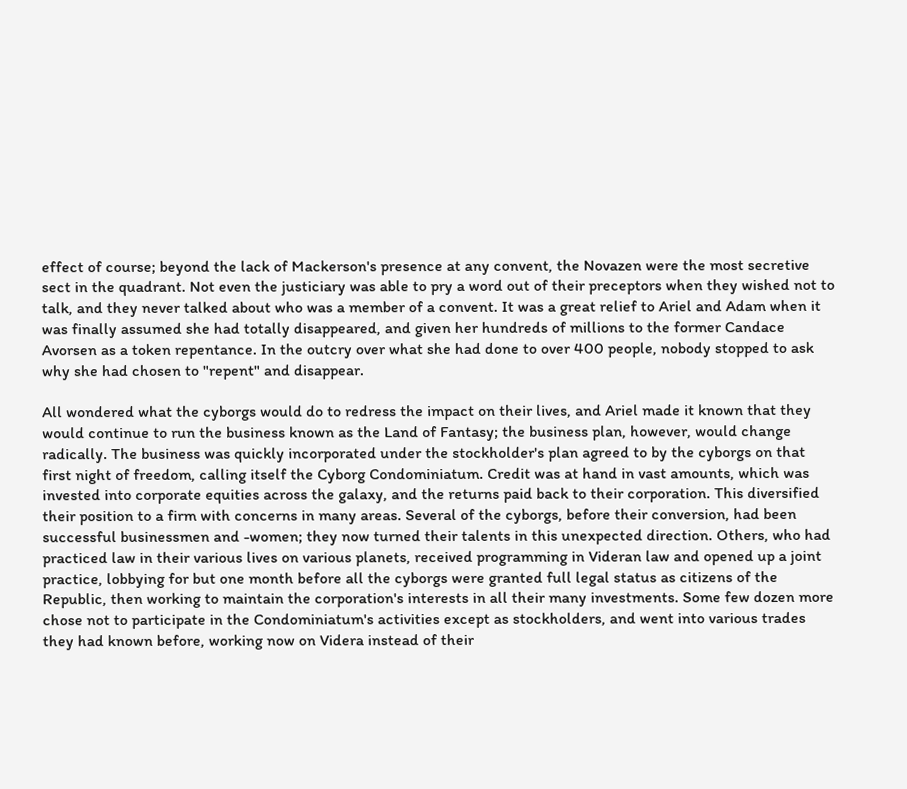effect of course; beyond the lack of Mackerson's presence at any convent, the Novazen were the most secretive sect in the quadrant. Not even the justiciary was able to pry a word out of their preceptors when they wished not to talk, and they never talked about who was a member of a convent. It was a great relief to Ariel and Adam when it was finally assumed she had totally disappeared, and given her hundreds of millions to the former Candace Avorsen as a token repentance. In the outcry over what she had done to over 400 people, nobody stopped to ask why she had chosen to "repent" and disappear.

All wondered what the cyborgs would do to redress the impact on their lives, and Ariel made it known that they would continue to run the business known as the Land of Fantasy; the business plan, however, would change radically. The business was quickly incorporated under the stockholder's plan agreed to by the cyborgs on that first night of freedom, calling itself the Cyborg Condominiatum. Credit was at hand in vast amounts, which was invested into corporate equities across the galaxy, and the returns paid back to their corporation. This diversified their position to a firm with concerns in many areas. Several of the cyborgs, before their conversion, had been successful businessmen and -women; they now turned their talents in this unexpected direction. Others, who had practiced law in their various lives on various planets, received programming in Videran law and opened up a joint practice, lobbying for but one month before all the cyborgs were granted full legal status as citizens of the Republic, then working to maintain the corporation's interests in all their many investments. Some few dozen more chose not to participate in the Condominiatum's activities except as stockholders, and went into various trades they had known before, working now on Videra instead of their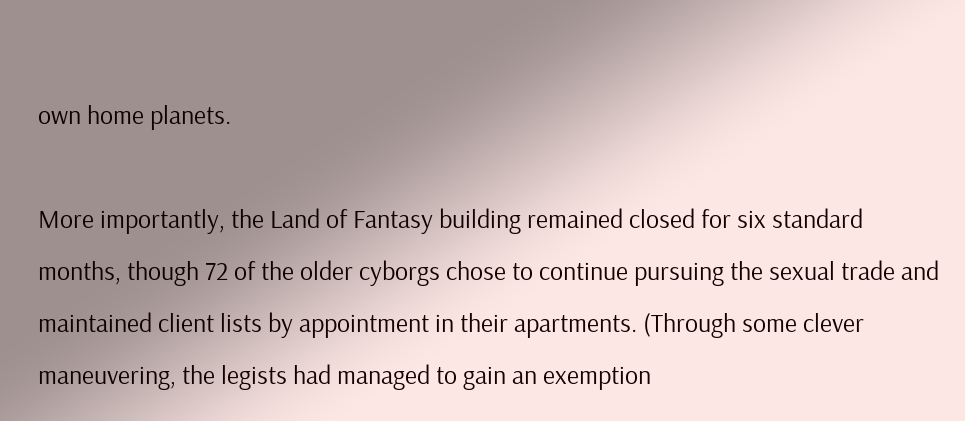own home planets.

More importantly, the Land of Fantasy building remained closed for six standard months, though 72 of the older cyborgs chose to continue pursuing the sexual trade and maintained client lists by appointment in their apartments. (Through some clever maneuvering, the legists had managed to gain an exemption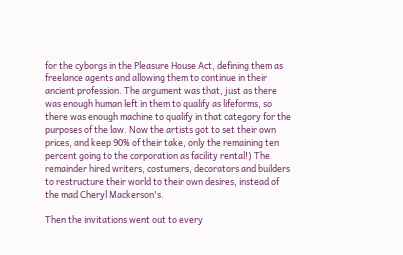for the cyborgs in the Pleasure House Act, defining them as freelance agents and allowing them to continue in their ancient profession. The argument was that, just as there was enough human left in them to qualify as lifeforms, so there was enough machine to qualify in that category for the purposes of the law. Now the artists got to set their own prices, and keep 90% of their take, only the remaining ten percent going to the corporation as facility rental!) The remainder hired writers, costumers, decorators and builders to restructure their world to their own desires, instead of the mad Cheryl Mackerson's.

Then the invitations went out to every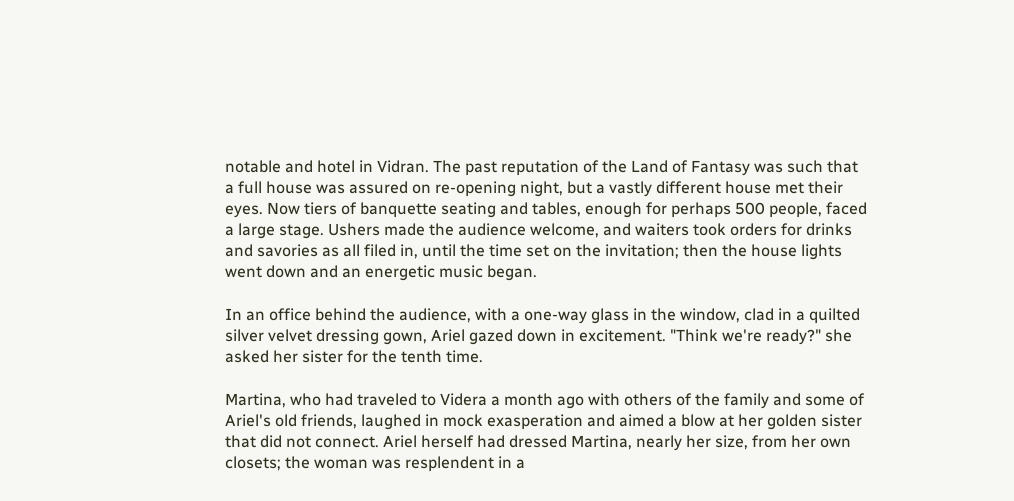notable and hotel in Vidran. The past reputation of the Land of Fantasy was such that a full house was assured on re-opening night, but a vastly different house met their eyes. Now tiers of banquette seating and tables, enough for perhaps 500 people, faced a large stage. Ushers made the audience welcome, and waiters took orders for drinks and savories as all filed in, until the time set on the invitation; then the house lights went down and an energetic music began.

In an office behind the audience, with a one-way glass in the window, clad in a quilted silver velvet dressing gown, Ariel gazed down in excitement. "Think we're ready?" she asked her sister for the tenth time.

Martina, who had traveled to Videra a month ago with others of the family and some of Ariel's old friends, laughed in mock exasperation and aimed a blow at her golden sister that did not connect. Ariel herself had dressed Martina, nearly her size, from her own closets; the woman was resplendent in a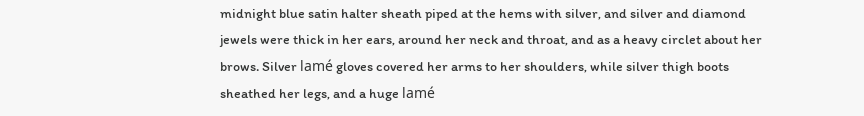midnight blue satin halter sheath piped at the hems with silver, and silver and diamond jewels were thick in her ears, around her neck and throat, and as a heavy circlet about her brows. Silver lamé gloves covered her arms to her shoulders, while silver thigh boots sheathed her legs, and a huge lamé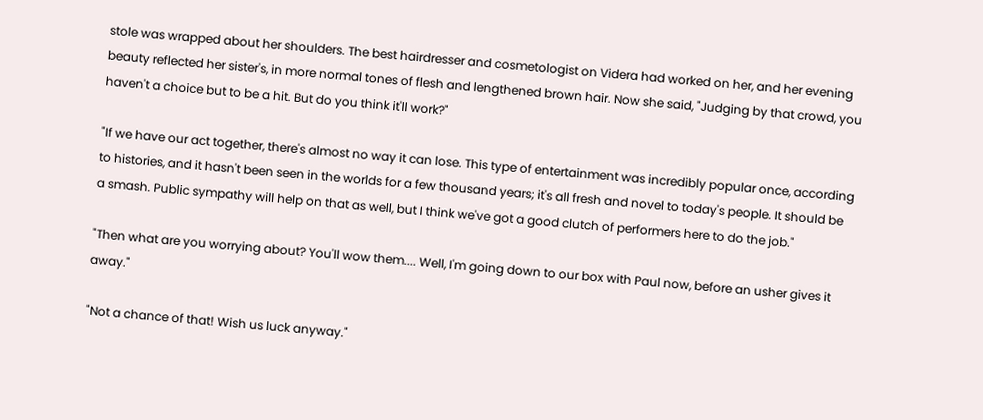stole was wrapped about her shoulders. The best hairdresser and cosmetologist on Videra had worked on her, and her evening beauty reflected her sister's, in more normal tones of flesh and lengthened brown hair. Now she said, "Judging by that crowd, you haven't a choice but to be a hit. But do you think it'll work?"

"If we have our act together, there's almost no way it can lose. This type of entertainment was incredibly popular once, according to histories, and it hasn't been seen in the worlds for a few thousand years; it's all fresh and novel to today's people. It should be a smash. Public sympathy will help on that as well, but I think we've got a good clutch of performers here to do the job."

"Then what are you worrying about? You'll wow them.... Well, I'm going down to our box with Paul now, before an usher gives it away."

"Not a chance of that! Wish us luck anyway."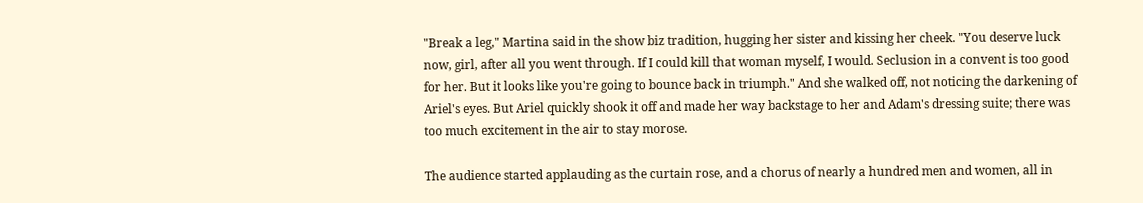"Break a leg," Martina said in the show biz tradition, hugging her sister and kissing her cheek. "You deserve luck now, girl, after all you went through. If I could kill that woman myself, I would. Seclusion in a convent is too good for her. But it looks like you're going to bounce back in triumph." And she walked off, not noticing the darkening of Ariel's eyes. But Ariel quickly shook it off and made her way backstage to her and Adam's dressing suite; there was too much excitement in the air to stay morose.

The audience started applauding as the curtain rose, and a chorus of nearly a hundred men and women, all in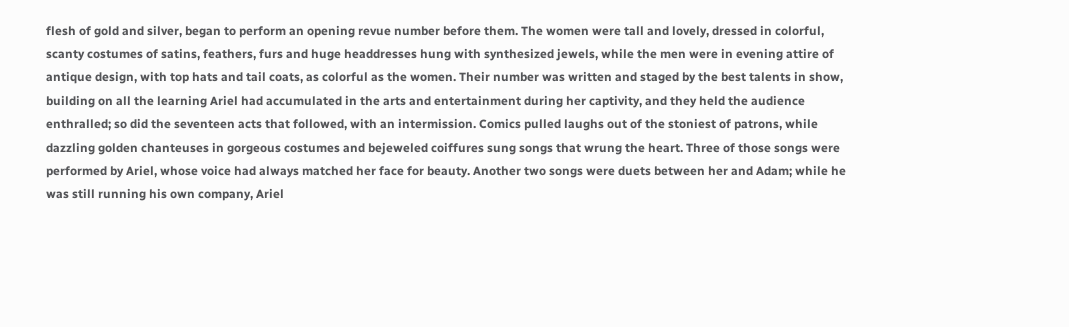flesh of gold and silver, began to perform an opening revue number before them. The women were tall and lovely, dressed in colorful, scanty costumes of satins, feathers, furs and huge headdresses hung with synthesized jewels, while the men were in evening attire of antique design, with top hats and tail coats, as colorful as the women. Their number was written and staged by the best talents in show, building on all the learning Ariel had accumulated in the arts and entertainment during her captivity, and they held the audience enthralled; so did the seventeen acts that followed, with an intermission. Comics pulled laughs out of the stoniest of patrons, while dazzling golden chanteuses in gorgeous costumes and bejeweled coiffures sung songs that wrung the heart. Three of those songs were performed by Ariel, whose voice had always matched her face for beauty. Another two songs were duets between her and Adam; while he was still running his own company, Ariel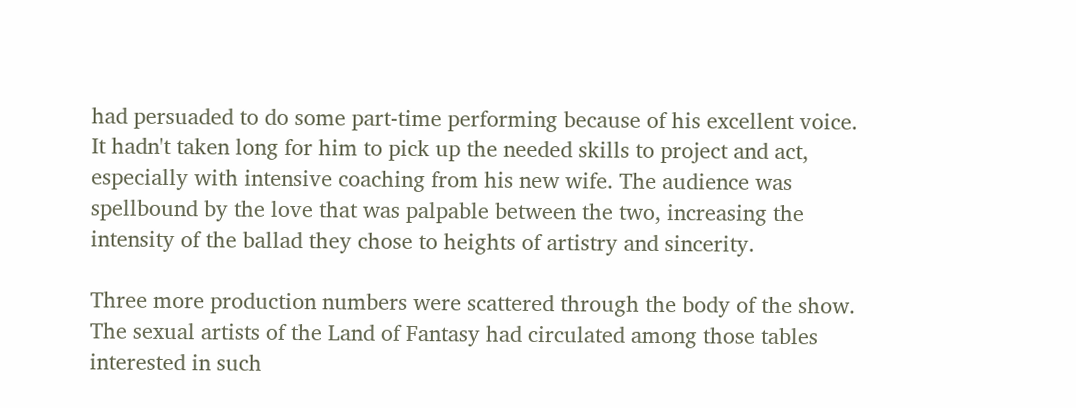had persuaded to do some part-time performing because of his excellent voice. It hadn't taken long for him to pick up the needed skills to project and act, especially with intensive coaching from his new wife. The audience was spellbound by the love that was palpable between the two, increasing the intensity of the ballad they chose to heights of artistry and sincerity.

Three more production numbers were scattered through the body of the show. The sexual artists of the Land of Fantasy had circulated among those tables interested in such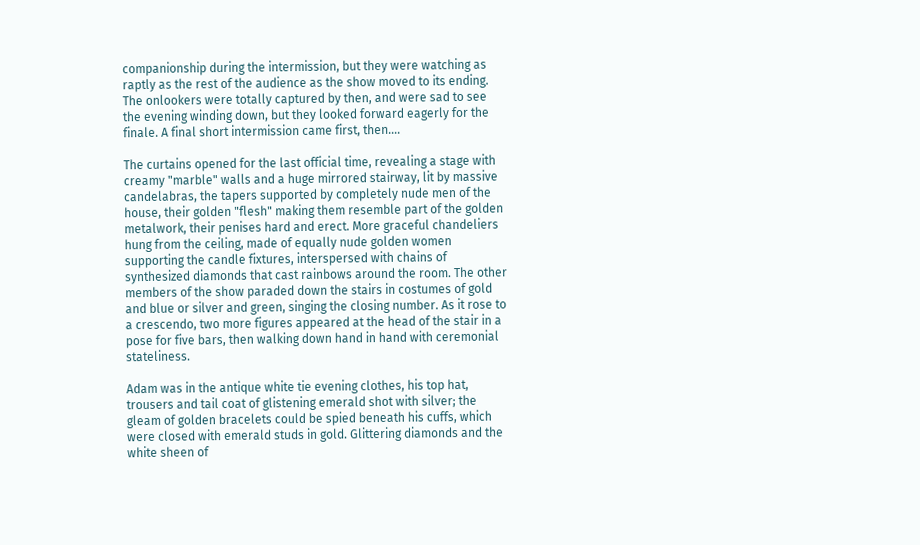companionship during the intermission, but they were watching as raptly as the rest of the audience as the show moved to its ending. The onlookers were totally captured by then, and were sad to see the evening winding down, but they looked forward eagerly for the finale. A final short intermission came first, then....

The curtains opened for the last official time, revealing a stage with creamy "marble" walls and a huge mirrored stairway, lit by massive candelabras, the tapers supported by completely nude men of the house, their golden "flesh" making them resemble part of the golden metalwork, their penises hard and erect. More graceful chandeliers hung from the ceiling, made of equally nude golden women supporting the candle fixtures, interspersed with chains of synthesized diamonds that cast rainbows around the room. The other members of the show paraded down the stairs in costumes of gold and blue or silver and green, singing the closing number. As it rose to a crescendo, two more figures appeared at the head of the stair in a pose for five bars, then walking down hand in hand with ceremonial stateliness.

Adam was in the antique white tie evening clothes, his top hat, trousers and tail coat of glistening emerald shot with silver; the gleam of golden bracelets could be spied beneath his cuffs, which were closed with emerald studs in gold. Glittering diamonds and the white sheen of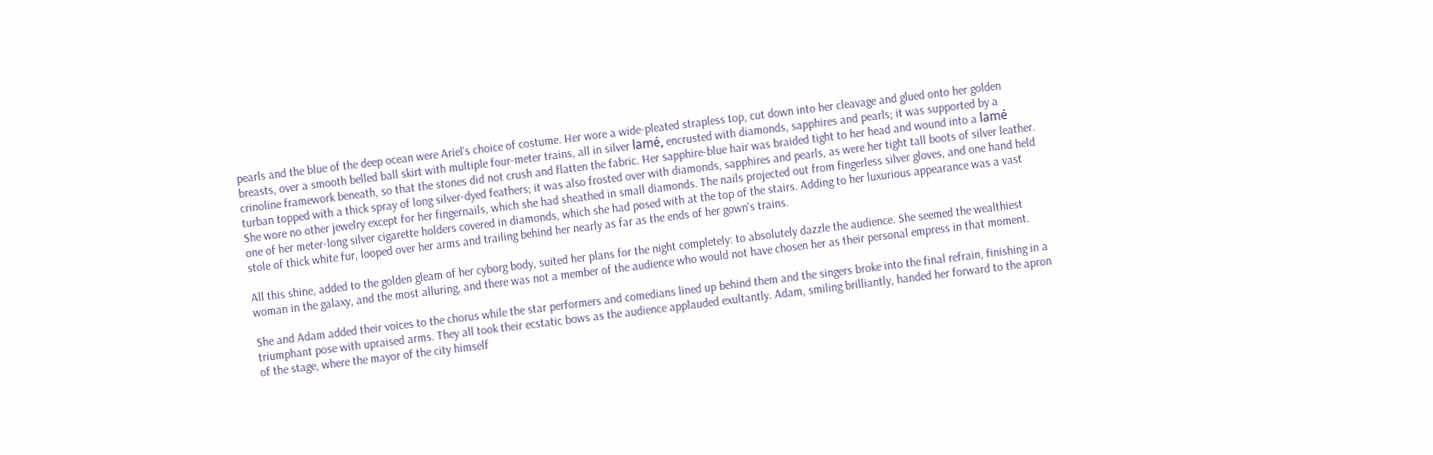pearls and the blue of the deep ocean were Ariel's choice of costume. Her wore a wide-pleated strapless top, cut down into her cleavage and glued onto her golden breasts, over a smooth belled ball skirt with multiple four-meter trains, all in silver lamé, encrusted with diamonds, sapphires and pearls; it was supported by a crinoline framework beneath, so that the stones did not crush and flatten the fabric. Her sapphire-blue hair was braided tight to her head and wound into a lamé turban topped with a thick spray of long silver-dyed feathers; it was also frosted over with diamonds, sapphires and pearls, as were her tight tall boots of silver leather. She wore no other jewelry except for her fingernails, which she had sheathed in small diamonds. The nails projected out from fingerless silver gloves, and one hand held one of her meter-long silver cigarette holders covered in diamonds, which she had posed with at the top of the stairs. Adding to her luxurious appearance was a vast stole of thick white fur, looped over her arms and trailing behind her nearly as far as the ends of her gown's trains.

All this shine, added to the golden gleam of her cyborg body, suited her plans for the night completely: to absolutely dazzle the audience. She seemed the wealthiest woman in the galaxy, and the most alluring, and there was not a member of the audience who would not have chosen her as their personal empress in that moment.

She and Adam added their voices to the chorus while the star performers and comedians lined up behind them and the singers broke into the final refrain, finishing in a triumphant pose with upraised arms. They all took their ecstatic bows as the audience applauded exultantly. Adam, smiling brilliantly, handed her forward to the apron of the stage, where the mayor of the city himself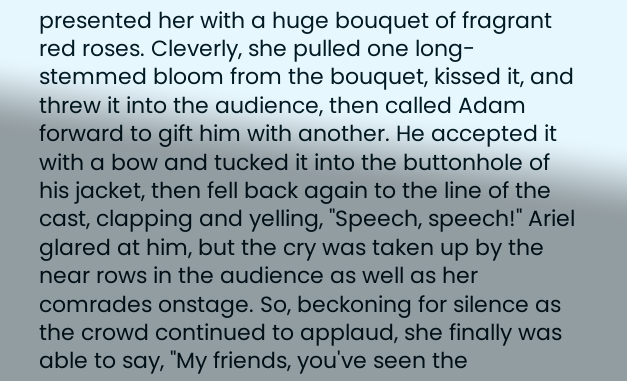presented her with a huge bouquet of fragrant red roses. Cleverly, she pulled one long-stemmed bloom from the bouquet, kissed it, and threw it into the audience, then called Adam forward to gift him with another. He accepted it with a bow and tucked it into the buttonhole of his jacket, then fell back again to the line of the cast, clapping and yelling, "Speech, speech!" Ariel glared at him, but the cry was taken up by the near rows in the audience as well as her comrades onstage. So, beckoning for silence as the crowd continued to applaud, she finally was able to say, "My friends, you've seen the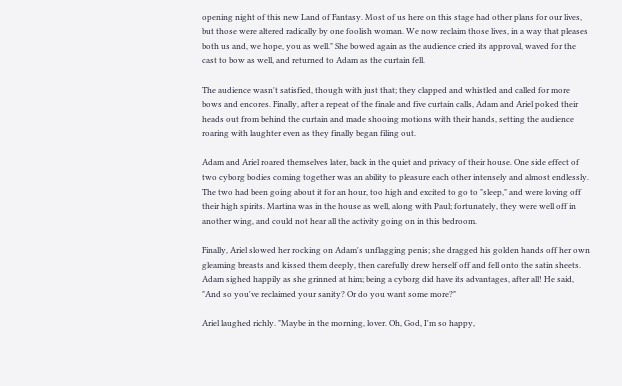opening night of this new Land of Fantasy. Most of us here on this stage had other plans for our lives, but those were altered radically by one foolish woman. We now reclaim those lives, in a way that pleases both us and, we hope, you as well." She bowed again as the audience cried its approval, waved for the cast to bow as well, and returned to Adam as the curtain fell.

The audience wasn't satisfied, though with just that; they clapped and whistled and called for more bows and encores. Finally, after a repeat of the finale and five curtain calls, Adam and Ariel poked their heads out from behind the curtain and made shooing motions with their hands, setting the audience roaring with laughter even as they finally began filing out.

Adam and Ariel roared themselves later, back in the quiet and privacy of their house. One side effect of two cyborg bodies coming together was an ability to pleasure each other intensely and almost endlessly. The two had been going about it for an hour, too high and excited to go to "sleep," and were loving off their high spirits. Martina was in the house as well, along with Paul; fortunately, they were well off in another wing, and could not hear all the activity going on in this bedroom.

Finally, Ariel slowed her rocking on Adam's unflagging penis; she dragged his golden hands off her own gleaming breasts and kissed them deeply, then carefully drew herself off and fell onto the satin sheets. Adam sighed happily as she grinned at him; being a cyborg did have its advantages, after all! He said, "And so you've reclaimed your sanity? Or do you want some more?"

Ariel laughed richly. "Maybe in the morning, lover. Oh, God, I'm so happy,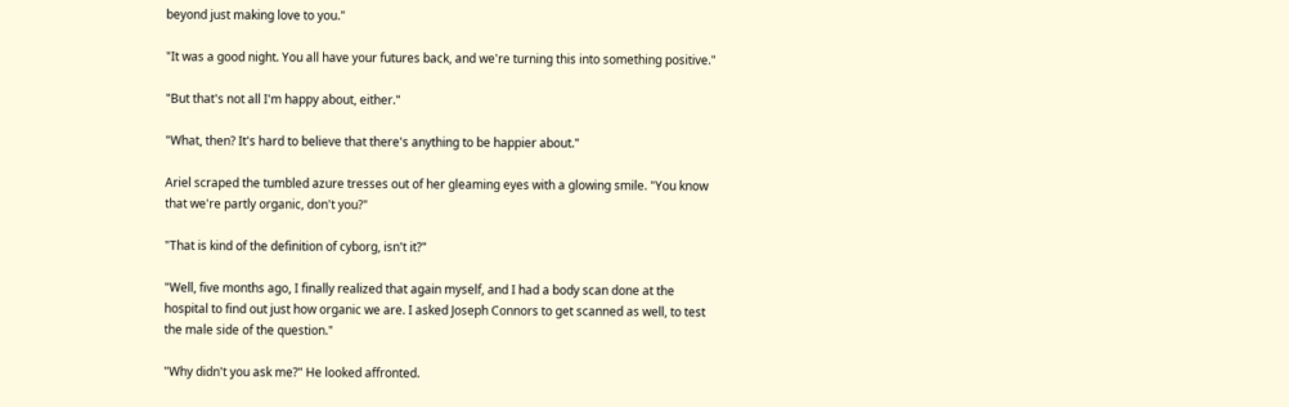beyond just making love to you."

"It was a good night. You all have your futures back, and we're turning this into something positive."

"But that's not all I'm happy about, either."

"What, then? It's hard to believe that there's anything to be happier about."

Ariel scraped the tumbled azure tresses out of her gleaming eyes with a glowing smile. "You know that we're partly organic, don't you?"

"That is kind of the definition of cyborg, isn't it?"

"Well, five months ago, I finally realized that again myself, and I had a body scan done at the hospital to find out just how organic we are. I asked Joseph Connors to get scanned as well, to test the male side of the question."

"Why didn't you ask me?" He looked affronted.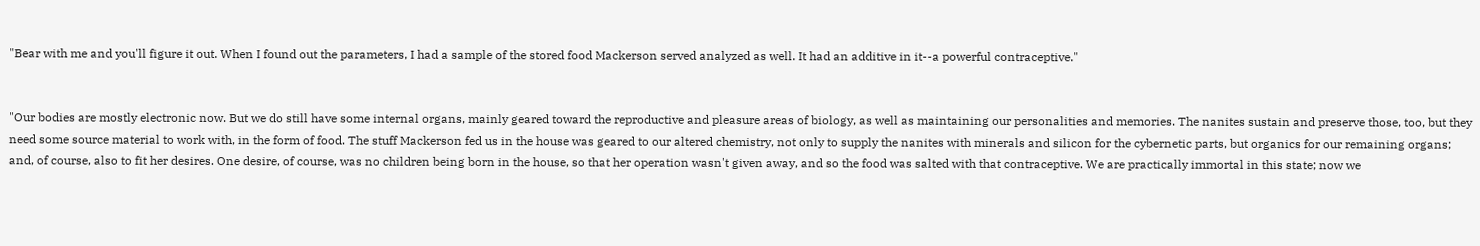"Bear with me and you'll figure it out. When I found out the parameters, I had a sample of the stored food Mackerson served analyzed as well. It had an additive in it--a powerful contraceptive."


"Our bodies are mostly electronic now. But we do still have some internal organs, mainly geared toward the reproductive and pleasure areas of biology, as well as maintaining our personalities and memories. The nanites sustain and preserve those, too, but they need some source material to work with, in the form of food. The stuff Mackerson fed us in the house was geared to our altered chemistry, not only to supply the nanites with minerals and silicon for the cybernetic parts, but organics for our remaining organs; and, of course, also to fit her desires. One desire, of course, was no children being born in the house, so that her operation wasn't given away, and so the food was salted with that contraceptive. We are practically immortal in this state; now we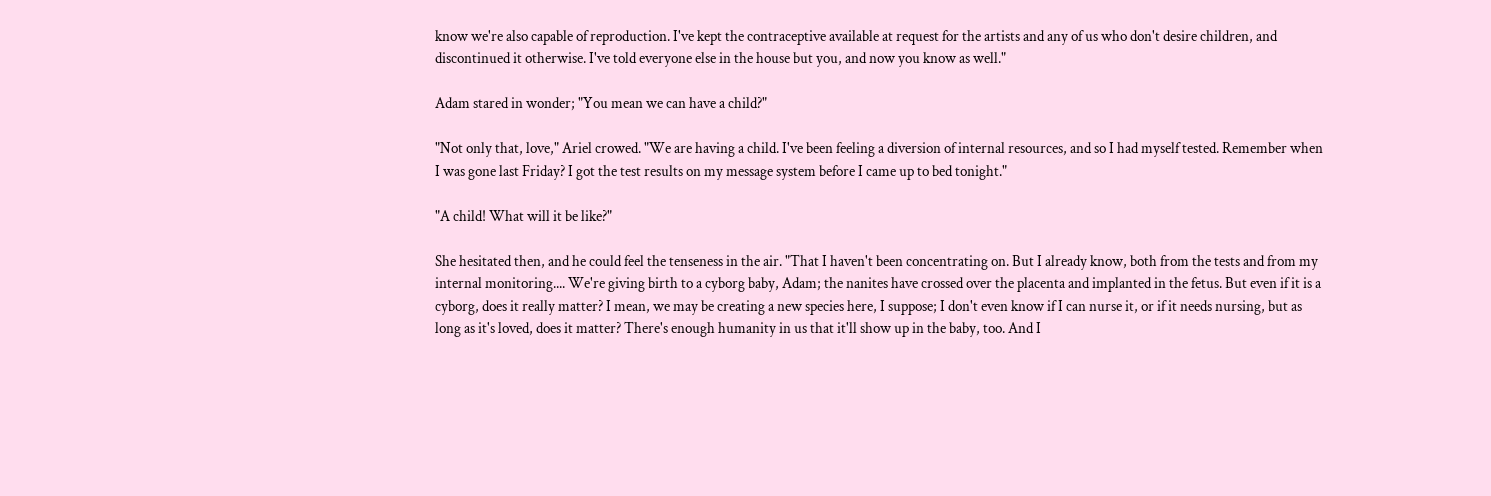know we're also capable of reproduction. I've kept the contraceptive available at request for the artists and any of us who don't desire children, and discontinued it otherwise. I've told everyone else in the house but you, and now you know as well."

Adam stared in wonder; "You mean we can have a child?"

"Not only that, love," Ariel crowed. "We are having a child. I've been feeling a diversion of internal resources, and so I had myself tested. Remember when I was gone last Friday? I got the test results on my message system before I came up to bed tonight."

"A child! What will it be like?"

She hesitated then, and he could feel the tenseness in the air. "That I haven't been concentrating on. But I already know, both from the tests and from my internal monitoring.... We're giving birth to a cyborg baby, Adam; the nanites have crossed over the placenta and implanted in the fetus. But even if it is a cyborg, does it really matter? I mean, we may be creating a new species here, I suppose; I don't even know if I can nurse it, or if it needs nursing, but as long as it's loved, does it matter? There's enough humanity in us that it'll show up in the baby, too. And I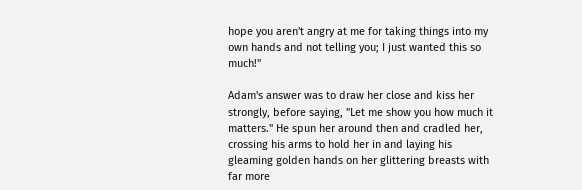hope you aren't angry at me for taking things into my own hands and not telling you; I just wanted this so much!"

Adam's answer was to draw her close and kiss her strongly, before saying, "Let me show you how much it matters." He spun her around then and cradled her, crossing his arms to hold her in and laying his gleaming golden hands on her glittering breasts with far more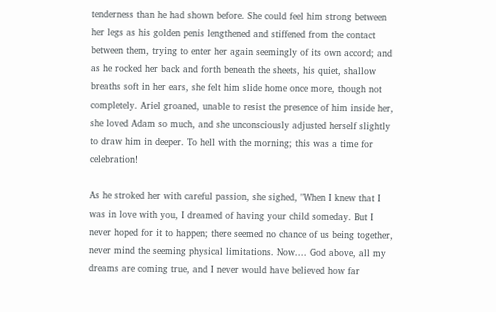tenderness than he had shown before. She could feel him strong between her legs as his golden penis lengthened and stiffened from the contact between them, trying to enter her again seemingly of its own accord; and as he rocked her back and forth beneath the sheets, his quiet, shallow breaths soft in her ears, she felt him slide home once more, though not completely. Ariel groaned, unable to resist the presence of him inside her, she loved Adam so much, and she unconsciously adjusted herself slightly to draw him in deeper. To hell with the morning; this was a time for celebration!

As he stroked her with careful passion, she sighed, "When I knew that I was in love with you, I dreamed of having your child someday. But I never hoped for it to happen; there seemed no chance of us being together, never mind the seeming physical limitations. Now.... God above, all my dreams are coming true, and I never would have believed how far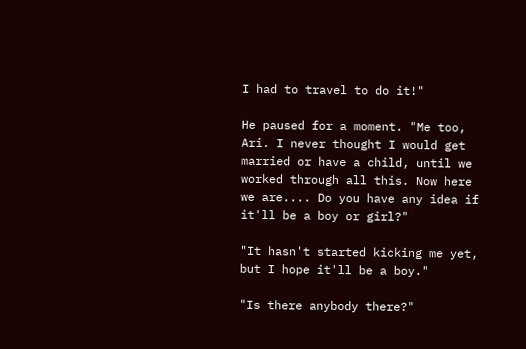I had to travel to do it!"

He paused for a moment. "Me too, Ari. I never thought I would get married or have a child, until we worked through all this. Now here we are.... Do you have any idea if it'll be a boy or girl?"

"It hasn't started kicking me yet, but I hope it'll be a boy."

"Is there anybody there?"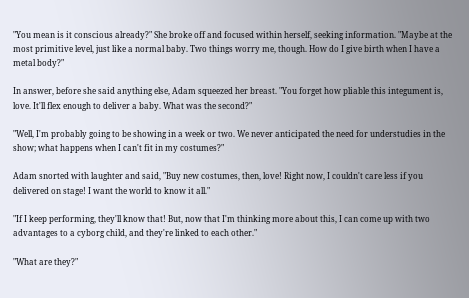"You mean is it conscious already?" She broke off and focused within herself, seeking information. "Maybe at the most primitive level, just like a normal baby. Two things worry me, though. How do I give birth when I have a metal body?"

In answer, before she said anything else, Adam squeezed her breast. "You forget how pliable this integument is, love. It'll flex enough to deliver a baby. What was the second?"

"Well, I'm probably going to be showing in a week or two. We never anticipated the need for understudies in the show; what happens when I can't fit in my costumes?"

Adam snorted with laughter and said, "Buy new costumes, then, love! Right now, I couldn't care less if you delivered on stage! I want the world to know it all."

"If I keep performing, they'll know that! But, now that I'm thinking more about this, I can come up with two advantages to a cyborg child, and they're linked to each other."

"What are they?"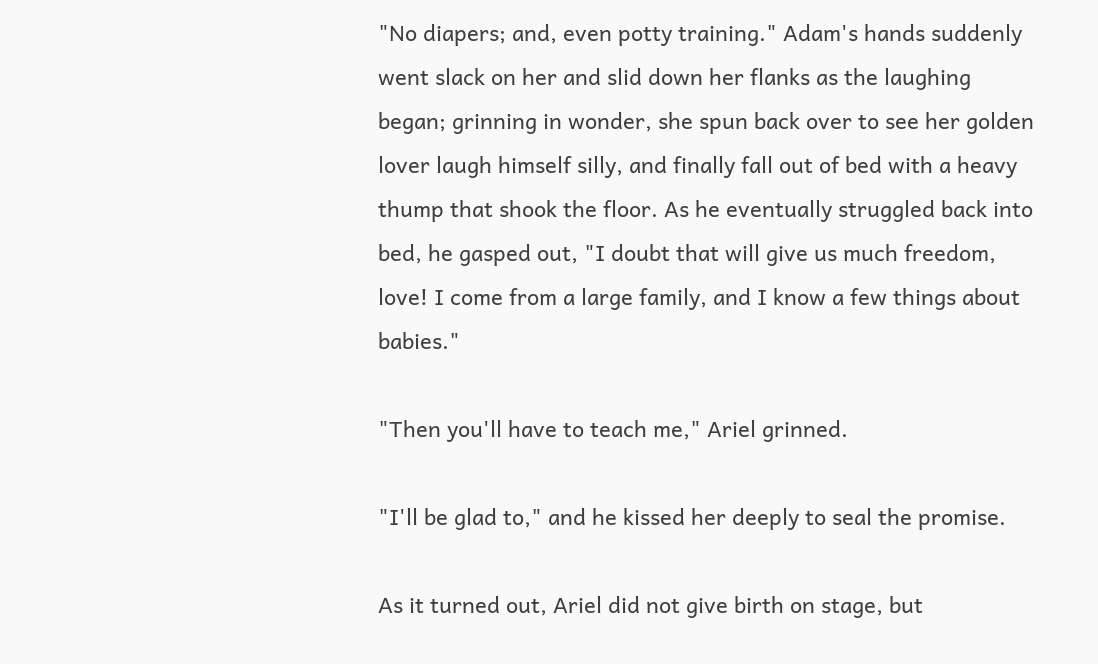"No diapers; and, even potty training." Adam's hands suddenly went slack on her and slid down her flanks as the laughing began; grinning in wonder, she spun back over to see her golden lover laugh himself silly, and finally fall out of bed with a heavy thump that shook the floor. As he eventually struggled back into bed, he gasped out, "I doubt that will give us much freedom, love! I come from a large family, and I know a few things about babies."

"Then you'll have to teach me," Ariel grinned.

"I'll be glad to," and he kissed her deeply to seal the promise.

As it turned out, Ariel did not give birth on stage, but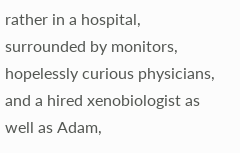rather in a hospital, surrounded by monitors, hopelessly curious physicians, and a hired xenobiologist as well as Adam,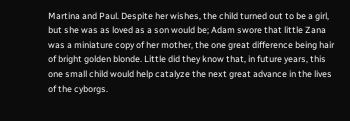Martina and Paul. Despite her wishes, the child turned out to be a girl, but she was as loved as a son would be; Adam swore that little Zana was a miniature copy of her mother, the one great difference being hair of bright golden blonde. Little did they know that, in future years, this one small child would help catalyze the next great advance in the lives of the cyborgs.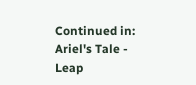Continued in:  Ariel's Tale - Leap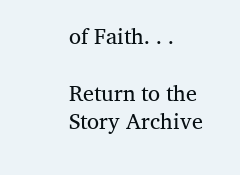of Faith. . .

Return to the Story Archive